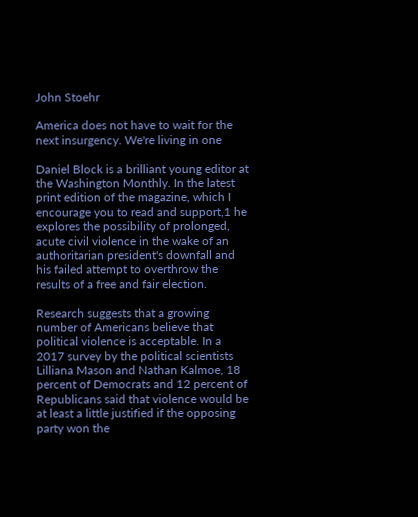John Stoehr

America does not have to wait for the next insurgency. We're living in one

Daniel Block is a brilliant young editor at the Washington Monthly. In the latest print edition of the magazine, which I encourage you to read and support,1 he explores the possibility of prolonged, acute civil violence in the wake of an authoritarian president's downfall and his failed attempt to overthrow the results of a free and fair election.

Research suggests that a growing number of Americans believe that political violence is acceptable. In a 2017 survey by the political scientists Lilliana Mason and Nathan Kalmoe, 18 percent of Democrats and 12 percent of Republicans said that violence would be at least a little justified if the opposing party won the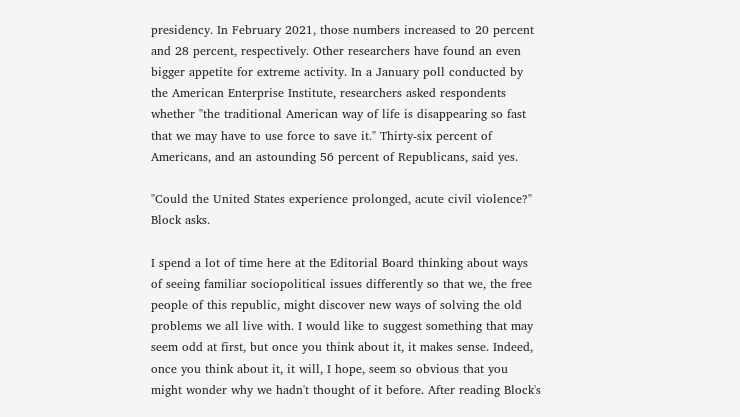presidency. In February 2021, those numbers increased to 20 percent and 28 percent, respectively. Other researchers have found an even bigger appetite for extreme activity. In a January poll conducted by the American Enterprise Institute, researchers asked respondents whether "the traditional American way of life is disappearing so fast that we may have to use force to save it." Thirty-six percent of Americans, and an astounding 56 percent of Republicans, said yes.

"Could the United States experience prolonged, acute civil violence?" Block asks.

I spend a lot of time here at the Editorial Board thinking about ways of seeing familiar sociopolitical issues differently so that we, the free people of this republic, might discover new ways of solving the old problems we all live with. I would like to suggest something that may seem odd at first, but once you think about it, it makes sense. Indeed, once you think about it, it will, I hope, seem so obvious that you might wonder why we hadn't thought of it before. After reading Block's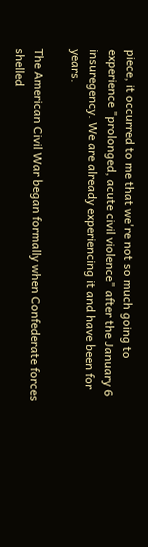piece, it occurred to me that we're not so much going to experience "prolonged, acute civil violence" after the January 6 insuregency. We are already experiencing it and have been for years.

The American Civil War began formally when Confederate forces shelled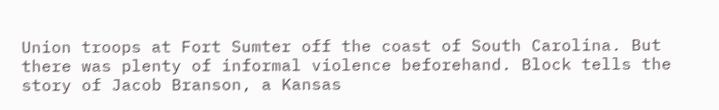Union troops at Fort Sumter off the coast of South Carolina. But there was plenty of informal violence beforehand. Block tells the story of Jacob Branson, a Kansas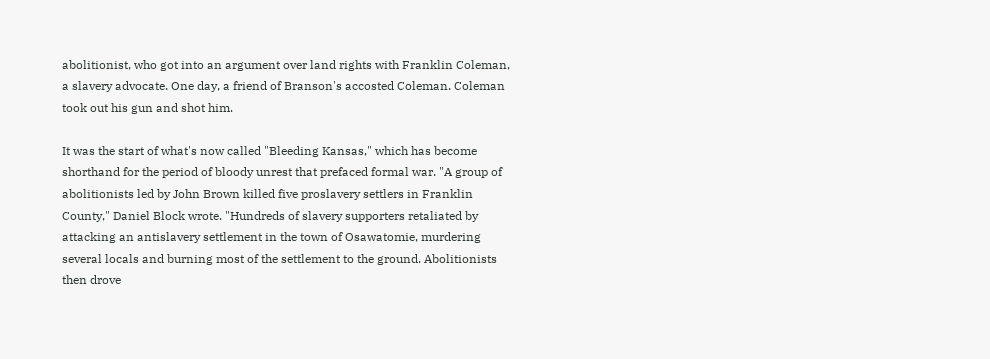abolitionist, who got into an argument over land rights with Franklin Coleman, a slavery advocate. One day, a friend of Branson's accosted Coleman. Coleman took out his gun and shot him.

It was the start of what's now called "Bleeding Kansas," which has become shorthand for the period of bloody unrest that prefaced formal war. "A group of abolitionists led by John Brown killed five proslavery settlers in Franklin County," Daniel Block wrote. "Hundreds of slavery supporters retaliated by attacking an antislavery settlement in the town of Osawatomie, murdering several locals and burning most of the settlement to the ground. Abolitionists then drove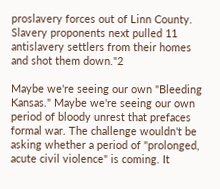proslavery forces out of Linn County. Slavery proponents next pulled 11 antislavery settlers from their homes and shot them down."2

Maybe we're seeing our own "Bleeding Kansas." Maybe we're seeing our own period of bloody unrest that prefaces formal war. The challenge wouldn't be asking whether a period of "prolonged, acute civil violence" is coming. It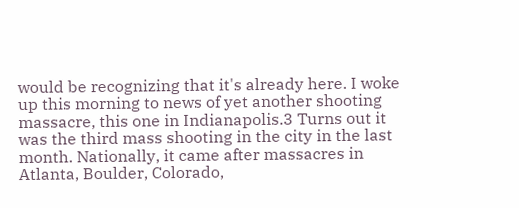would be recognizing that it's already here. I woke up this morning to news of yet another shooting massacre, this one in Indianapolis.3 Turns out it was the third mass shooting in the city in the last month. Nationally, it came after massacres in Atlanta, Boulder, Colorado,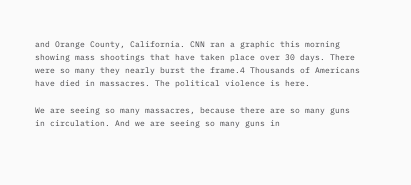and Orange County, California. CNN ran a graphic this morning showing mass shootings that have taken place over 30 days. There were so many they nearly burst the frame.4 Thousands of Americans have died in massacres. The political violence is here.

We are seeing so many massacres, because there are so many guns in circulation. And we are seeing so many guns in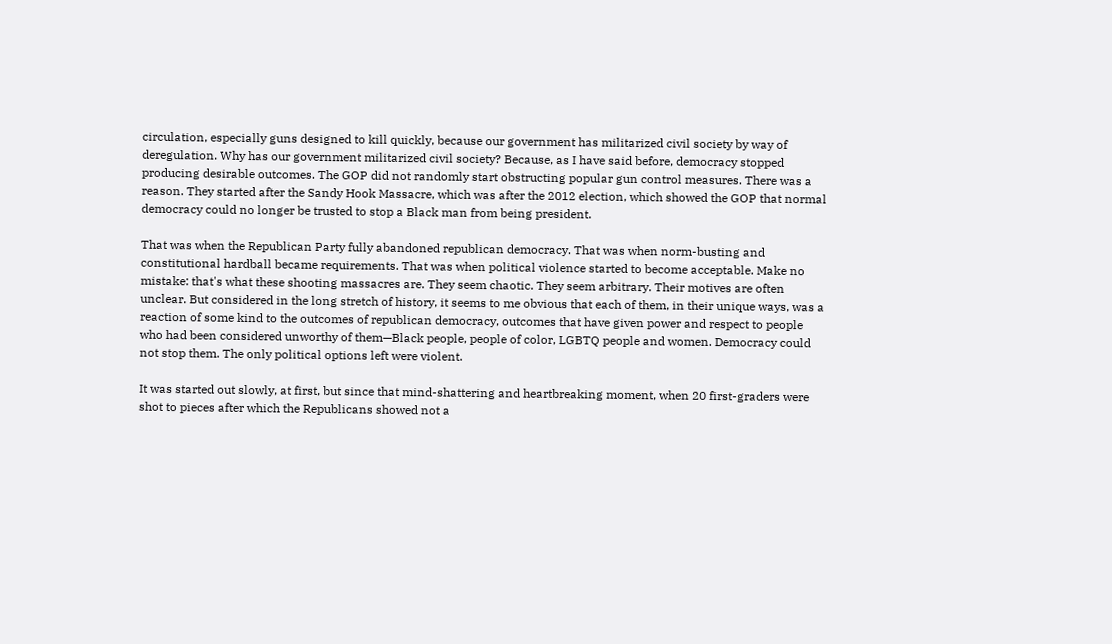circulation, especially guns designed to kill quickly, because our government has militarized civil society by way of deregulation. Why has our government militarized civil society? Because, as I have said before, democracy stopped producing desirable outcomes. The GOP did not randomly start obstructing popular gun control measures. There was a reason. They started after the Sandy Hook Massacre, which was after the 2012 election, which showed the GOP that normal democracy could no longer be trusted to stop a Black man from being president.

That was when the Republican Party fully abandoned republican democracy. That was when norm-busting and constitutional hardball became requirements. That was when political violence started to become acceptable. Make no mistake: that's what these shooting massacres are. They seem chaotic. They seem arbitrary. Their motives are often unclear. But considered in the long stretch of history, it seems to me obvious that each of them, in their unique ways, was a reaction of some kind to the outcomes of republican democracy, outcomes that have given power and respect to people who had been considered unworthy of them—Black people, people of color, LGBTQ people and women. Democracy could not stop them. The only political options left were violent.

It was started out slowly, at first, but since that mind-shattering and heartbreaking moment, when 20 first-graders were shot to pieces after which the Republicans showed not a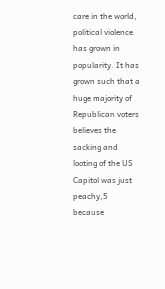care in the world, political violence has grown in popularity. It has grown such that a huge majority of Republican voters believes the sacking and looting of the US Capitol was just peachy,5 because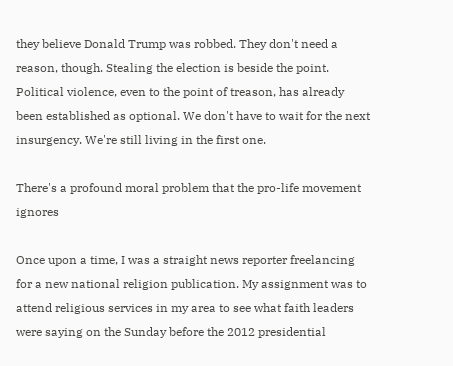they believe Donald Trump was robbed. They don't need a reason, though. Stealing the election is beside the point. Political violence, even to the point of treason, has already been established as optional. We don't have to wait for the next insurgency. We're still living in the first one.

There's a profound moral problem that the pro-life movement ignores

Once upon a time, I was a straight news reporter freelancing for a new national religion publication. My assignment was to attend religious services in my area to see what faith leaders were saying on the Sunday before the 2012 presidential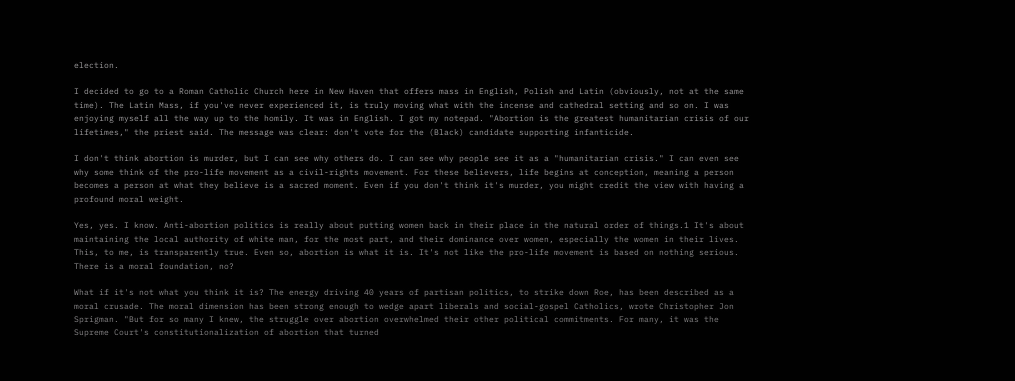election.

I decided to go to a Roman Catholic Church here in New Haven that offers mass in English, Polish and Latin (obviously, not at the same time). The Latin Mass, if you've never experienced it, is truly moving what with the incense and cathedral setting and so on. I was enjoying myself all the way up to the homily. It was in English. I got my notepad. "Abortion is the greatest humanitarian crisis of our lifetimes," the priest said. The message was clear: don't vote for the (Black) candidate supporting infanticide.

I don't think abortion is murder, but I can see why others do. I can see why people see it as a "humanitarian crisis." I can even see why some think of the pro-life movement as a civil-rights movement. For these believers, life begins at conception, meaning a person becomes a person at what they believe is a sacred moment. Even if you don't think it's murder, you might credit the view with having a profound moral weight.

Yes, yes. I know. Anti-abortion politics is really about putting women back in their place in the natural order of things.1 It's about maintaining the local authority of white man, for the most part, and their dominance over women, especially the women in their lives. This, to me, is transparently true. Even so, abortion is what it is. It's not like the pro-life movement is based on nothing serious. There is a moral foundation, no?

What if it's not what you think it is? The energy driving 40 years of partisan politics, to strike down Roe, has been described as a moral crusade. The moral dimension has been strong enough to wedge apart liberals and social-gospel Catholics, wrote Christopher Jon Sprigman. "But for so many I knew, the struggle over abortion overwhelmed their other political commitments. For many, it was the Supreme Court's constitutionalization of abortion that turned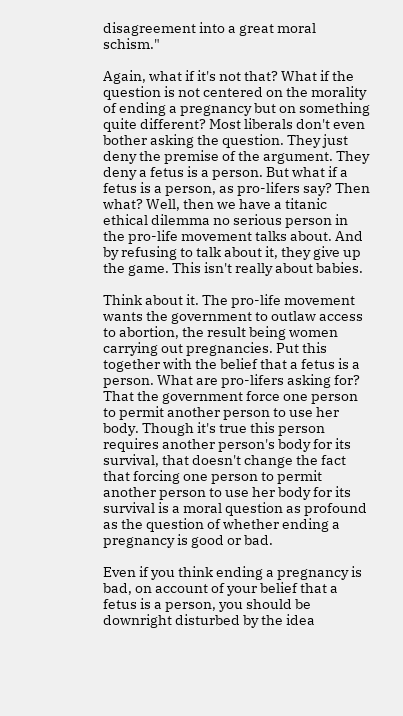disagreement into a great moral schism."

Again, what if it's not that? What if the question is not centered on the morality of ending a pregnancy but on something quite different? Most liberals don't even bother asking the question. They just deny the premise of the argument. They deny a fetus is a person. But what if a fetus is a person, as pro-lifers say? Then what? Well, then we have a titanic ethical dilemma no serious person in the pro-life movement talks about. And by refusing to talk about it, they give up the game. This isn't really about babies.

Think about it. The pro-life movement wants the government to outlaw access to abortion, the result being women carrying out pregnancies. Put this together with the belief that a fetus is a person. What are pro-lifers asking for? That the government force one person to permit another person to use her body. Though it's true this person requires another person's body for its survival, that doesn't change the fact that forcing one person to permit another person to use her body for its survival is a moral question as profound as the question of whether ending a pregnancy is good or bad.

Even if you think ending a pregnancy is bad, on account of your belief that a fetus is a person, you should be downright disturbed by the idea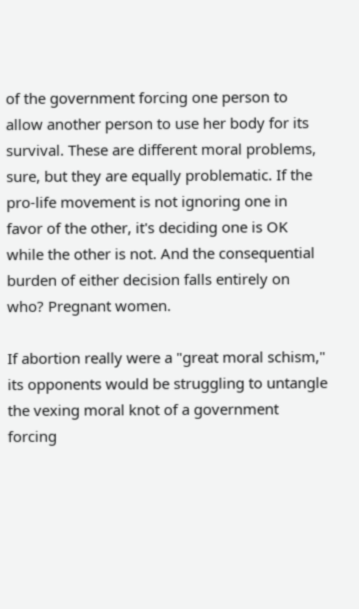of the government forcing one person to allow another person to use her body for its survival. These are different moral problems, sure, but they are equally problematic. If the pro-life movement is not ignoring one in favor of the other, it's deciding one is OK while the other is not. And the consequential burden of either decision falls entirely on who? Pregnant women.

If abortion really were a "great moral schism," its opponents would be struggling to untangle the vexing moral knot of a government forcing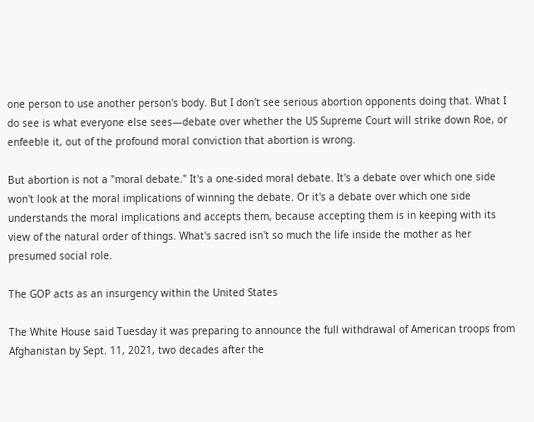one person to use another person's body. But I don't see serious abortion opponents doing that. What I do see is what everyone else sees—debate over whether the US Supreme Court will strike down Roe, or enfeeble it, out of the profound moral conviction that abortion is wrong.

But abortion is not a "moral debate." It's a one-sided moral debate. It's a debate over which one side won't look at the moral implications of winning the debate. Or it's a debate over which one side understands the moral implications and accepts them, because accepting them is in keeping with its view of the natural order of things. What's sacred isn't so much the life inside the mother as her presumed social role.

The GOP acts as an insurgency within the United States

The White House said Tuesday it was preparing to announce the full withdrawal of American troops from Afghanistan by Sept. 11, 2021, two decades after the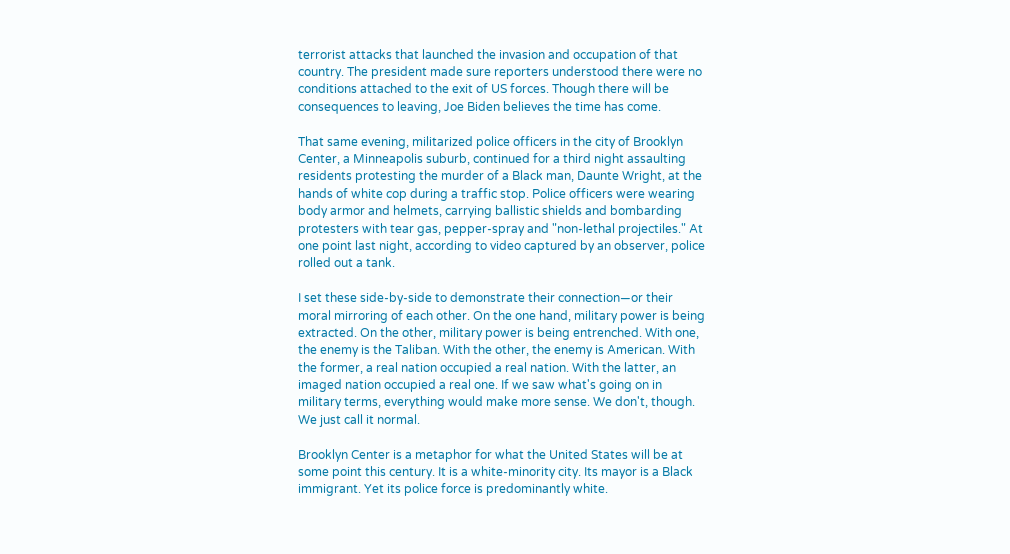terrorist attacks that launched the invasion and occupation of that country. The president made sure reporters understood there were no conditions attached to the exit of US forces. Though there will be consequences to leaving, Joe Biden believes the time has come.

That same evening, militarized police officers in the city of Brooklyn Center, a Minneapolis suburb, continued for a third night assaulting residents protesting the murder of a Black man, Daunte Wright, at the hands of white cop during a traffic stop. Police officers were wearing body armor and helmets, carrying ballistic shields and bombarding protesters with tear gas, pepper-spray and "non-lethal projectiles." At one point last night, according to video captured by an observer, police rolled out a tank.

I set these side-by-side to demonstrate their connection—or their moral mirroring of each other. On the one hand, military power is being extracted. On the other, military power is being entrenched. With one, the enemy is the Taliban. With the other, the enemy is American. With the former, a real nation occupied a real nation. With the latter, an imaged nation occupied a real one. If we saw what's going on in military terms, everything would make more sense. We don't, though. We just call it normal.

Brooklyn Center is a metaphor for what the United States will be at some point this century. It is a white-minority city. Its mayor is a Black immigrant. Yet its police force is predominantly white.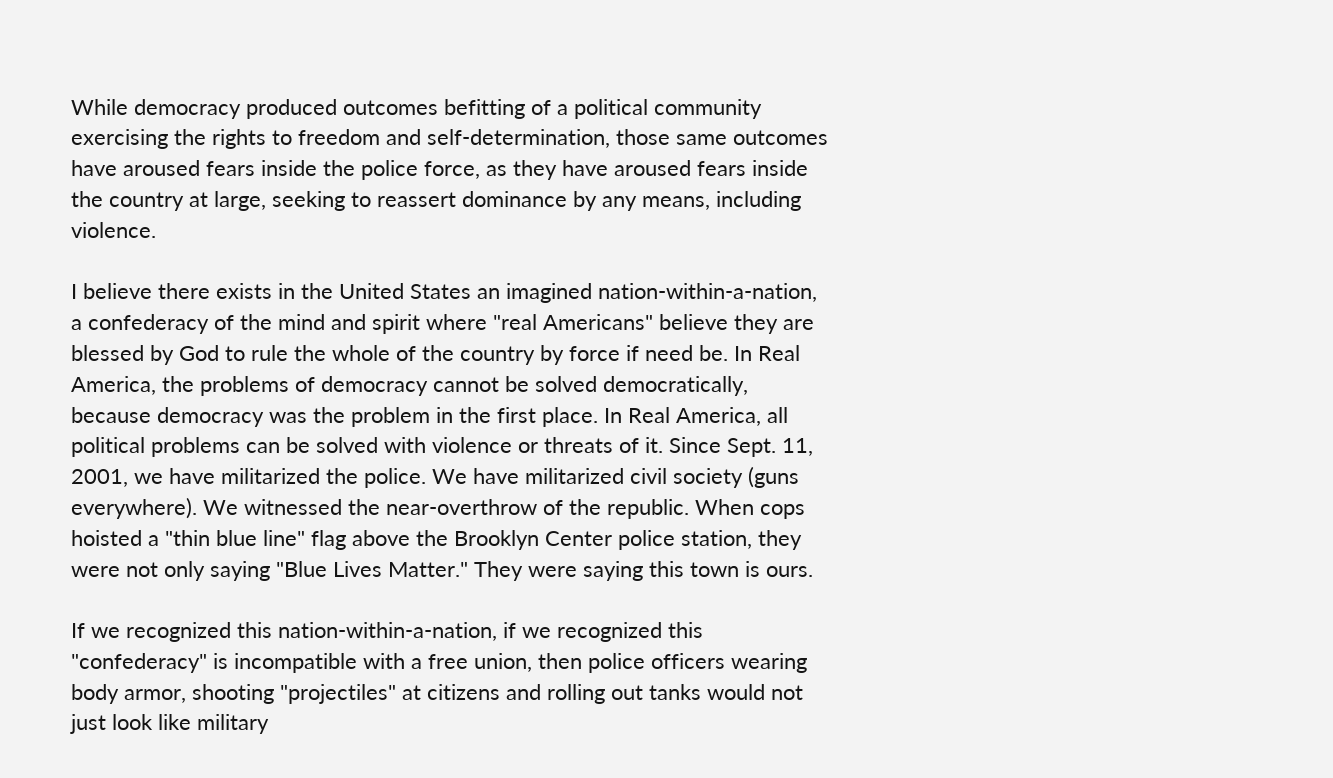While democracy produced outcomes befitting of a political community exercising the rights to freedom and self-determination, those same outcomes have aroused fears inside the police force, as they have aroused fears inside the country at large, seeking to reassert dominance by any means, including violence.

I believe there exists in the United States an imagined nation-within-a-nation, a confederacy of the mind and spirit where "real Americans" believe they are blessed by God to rule the whole of the country by force if need be. In Real America, the problems of democracy cannot be solved democratically, because democracy was the problem in the first place. In Real America, all political problems can be solved with violence or threats of it. Since Sept. 11, 2001, we have militarized the police. We have militarized civil society (guns everywhere). We witnessed the near-overthrow of the republic. When cops hoisted a "thin blue line" flag above the Brooklyn Center police station, they were not only saying "Blue Lives Matter." They were saying this town is ours.

If we recognized this nation-within-a-nation, if we recognized this "confederacy" is incompatible with a free union, then police officers wearing body armor, shooting "projectiles" at citizens and rolling out tanks would not just look like military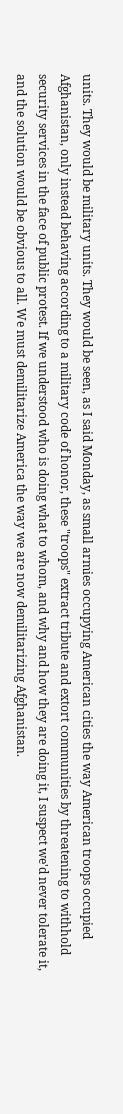units. They would be military units. They would be seen, as I said Monday, as small armies occupying American cities the way American troops occupied Afghanistan, only instead behaving according to a military code of honor, these "troops" extract tribute and extort communities by threatening to withhold security services in the face of public protest. If we understood who is doing what to whom, and why and how they are doing it, I suspect we'd never tolerate it, and the solution would be obvious to all. We must demilitarize America the way we are now demilitarizing Afghanistan.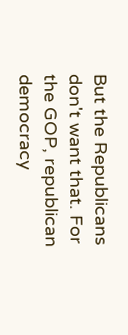But the Republicans don't want that. For the GOP, republican democracy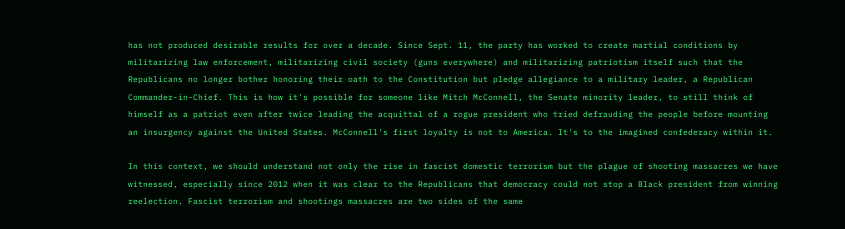has not produced desirable results for over a decade. Since Sept. 11, the party has worked to create martial conditions by militarizing law enforcement, militarizing civil society (guns everywhere) and militarizing patriotism itself such that the Republicans no longer bother honoring their oath to the Constitution but pledge allegiance to a military leader, a Republican Commander-in-Chief. This is how it's possible for someone like Mitch McConnell, the Senate minority leader, to still think of himself as a patriot even after twice leading the acquittal of a rogue president who tried defrauding the people before mounting an insurgency against the United States. McConnell's first loyalty is not to America. It's to the imagined confederacy within it.

In this context, we should understand not only the rise in fascist domestic terrorism but the plague of shooting massacres we have witnessed, especially since 2012 when it was clear to the Republicans that democracy could not stop a Black president from winning reelection. Fascist terrorism and shootings massacres are two sides of the same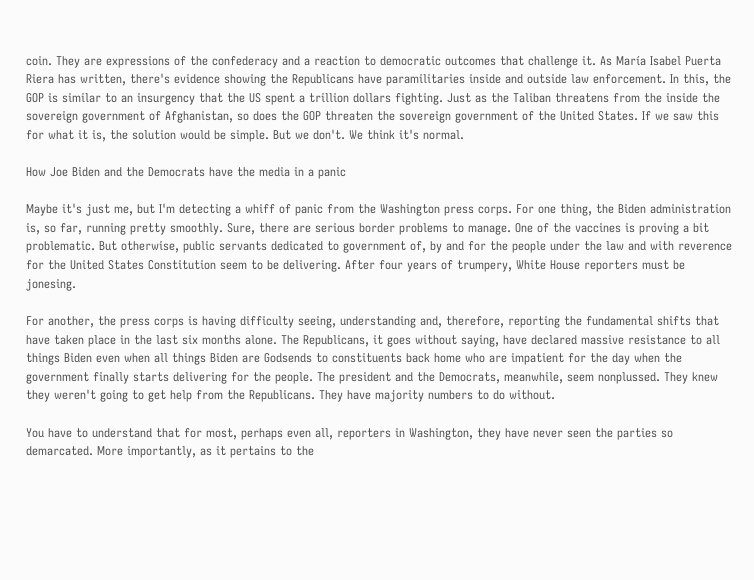coin. They are expressions of the confederacy and a reaction to democratic outcomes that challenge it. As María Isabel Puerta Riera has written, there's evidence showing the Republicans have paramilitaries inside and outside law enforcement. In this, the GOP is similar to an insurgency that the US spent a trillion dollars fighting. Just as the Taliban threatens from the inside the sovereign government of Afghanistan, so does the GOP threaten the sovereign government of the United States. If we saw this for what it is, the solution would be simple. But we don't. We think it's normal.

How Joe Biden and the Democrats have the media in a panic

Maybe it's just me, but I'm detecting a whiff of panic from the Washington press corps. For one thing, the Biden administration is, so far, running pretty smoothly. Sure, there are serious border problems to manage. One of the vaccines is proving a bit problematic. But otherwise, public servants dedicated to government of, by and for the people under the law and with reverence for the United States Constitution seem to be delivering. After four years of trumpery, White House reporters must be jonesing.

For another, the press corps is having difficulty seeing, understanding and, therefore, reporting the fundamental shifts that have taken place in the last six months alone. The Republicans, it goes without saying, have declared massive resistance to all things Biden even when all things Biden are Godsends to constituents back home who are impatient for the day when the government finally starts delivering for the people. The president and the Democrats, meanwhile, seem nonplussed. They knew they weren't going to get help from the Republicans. They have majority numbers to do without.

You have to understand that for most, perhaps even all, reporters in Washington, they have never seen the parties so demarcated. More importantly, as it pertains to the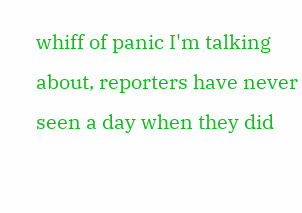whiff of panic I'm talking about, reporters have never seen a day when they did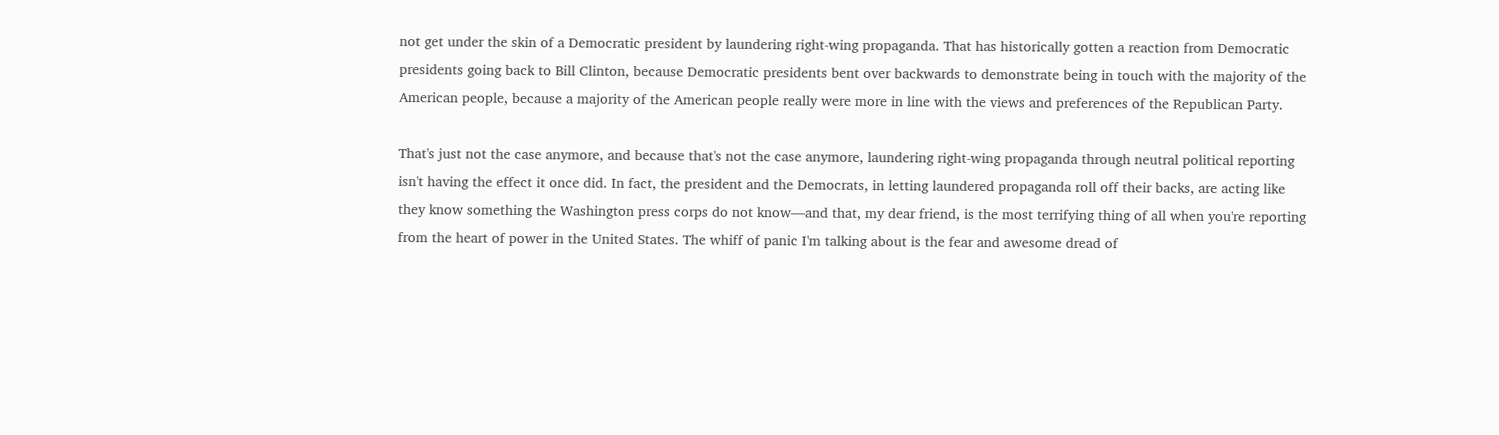not get under the skin of a Democratic president by laundering right-wing propaganda. That has historically gotten a reaction from Democratic presidents going back to Bill Clinton, because Democratic presidents bent over backwards to demonstrate being in touch with the majority of the American people, because a majority of the American people really were more in line with the views and preferences of the Republican Party.

That's just not the case anymore, and because that's not the case anymore, laundering right-wing propaganda through neutral political reporting isn't having the effect it once did. In fact, the president and the Democrats, in letting laundered propaganda roll off their backs, are acting like they know something the Washington press corps do not know—and that, my dear friend, is the most terrifying thing of all when you're reporting from the heart of power in the United States. The whiff of panic I'm talking about is the fear and awesome dread of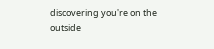discovering you're on the outside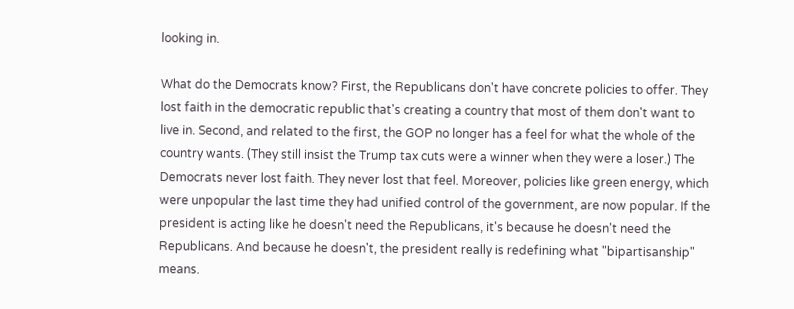looking in.

What do the Democrats know? First, the Republicans don't have concrete policies to offer. They lost faith in the democratic republic that's creating a country that most of them don't want to live in. Second, and related to the first, the GOP no longer has a feel for what the whole of the country wants. (They still insist the Trump tax cuts were a winner when they were a loser.) The Democrats never lost faith. They never lost that feel. Moreover, policies like green energy, which were unpopular the last time they had unified control of the government, are now popular. If the president is acting like he doesn't need the Republicans, it's because he doesn't need the Republicans. And because he doesn't, the president really is redefining what "bipartisanship" means.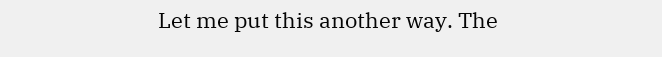Let me put this another way. The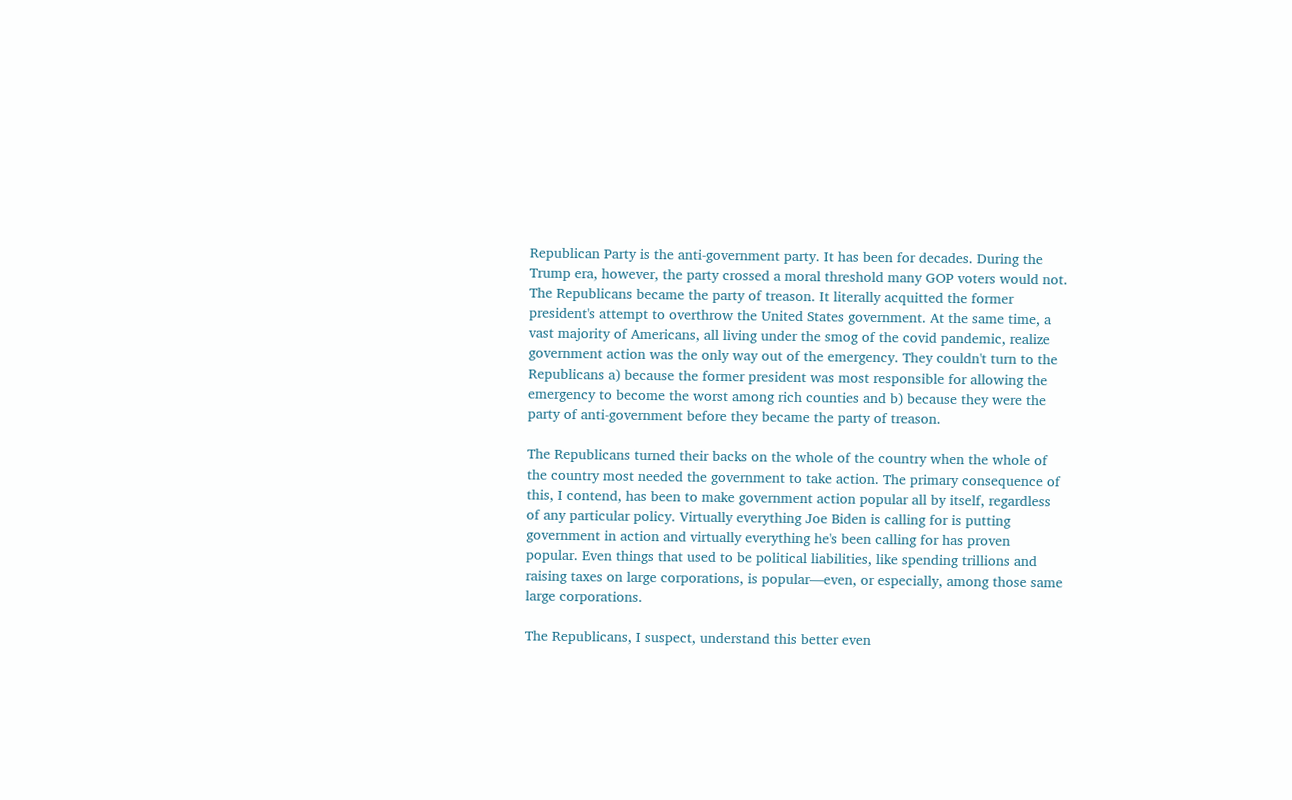Republican Party is the anti-government party. It has been for decades. During the Trump era, however, the party crossed a moral threshold many GOP voters would not. The Republicans became the party of treason. It literally acquitted the former president's attempt to overthrow the United States government. At the same time, a vast majority of Americans, all living under the smog of the covid pandemic, realize government action was the only way out of the emergency. They couldn't turn to the Republicans a) because the former president was most responsible for allowing the emergency to become the worst among rich counties and b) because they were the party of anti-government before they became the party of treason.

The Republicans turned their backs on the whole of the country when the whole of the country most needed the government to take action. The primary consequence of this, I contend, has been to make government action popular all by itself, regardless of any particular policy. Virtually everything Joe Biden is calling for is putting government in action and virtually everything he's been calling for has proven popular. Even things that used to be political liabilities, like spending trillions and raising taxes on large corporations, is popular—even, or especially, among those same large corporations.

The Republicans, I suspect, understand this better even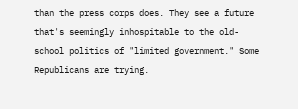than the press corps does. They see a future that's seemingly inhospitable to the old-school politics of "limited government." Some Republicans are trying.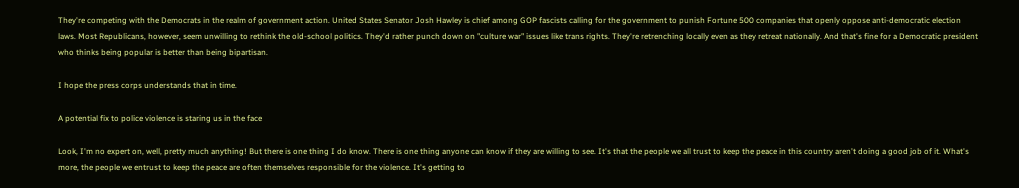They're competing with the Democrats in the realm of government action. United States Senator Josh Hawley is chief among GOP fascists calling for the government to punish Fortune 500 companies that openly oppose anti-democratic election laws. Most Republicans, however, seem unwilling to rethink the old-school politics. They'd rather punch down on "culture war" issues like trans rights. They're retrenching locally even as they retreat nationally. And that's fine for a Democratic president who thinks being popular is better than being bipartisan.

I hope the press corps understands that in time.

A potential fix to police violence is staring us in the face

Look, I'm no expert on, well, pretty much anything! But there is one thing I do know. There is one thing anyone can know if they are willing to see. It's that the people we all trust to keep the peace in this country aren't doing a good job of it. What's more, the people we entrust to keep the peace are often themselves responsible for the violence. It's getting to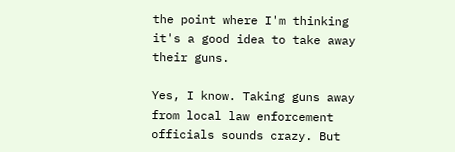the point where I'm thinking it's a good idea to take away their guns.

Yes, I know. Taking guns away from local law enforcement officials sounds crazy. But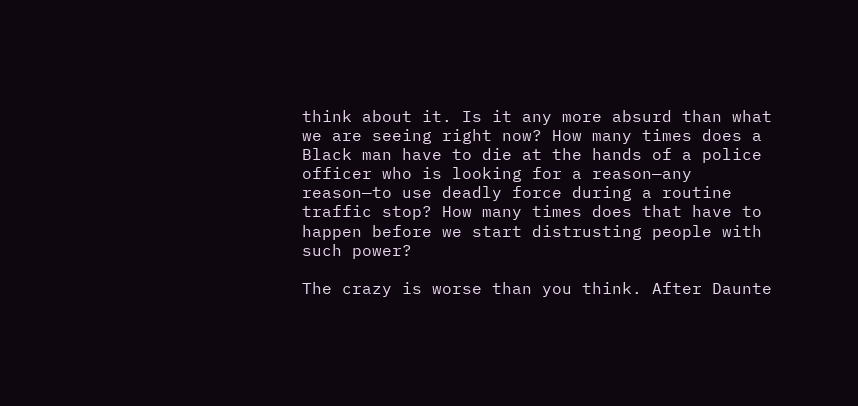think about it. Is it any more absurd than what we are seeing right now? How many times does a Black man have to die at the hands of a police officer who is looking for a reason—any reason—to use deadly force during a routine traffic stop? How many times does that have to happen before we start distrusting people with such power?

The crazy is worse than you think. After Daunte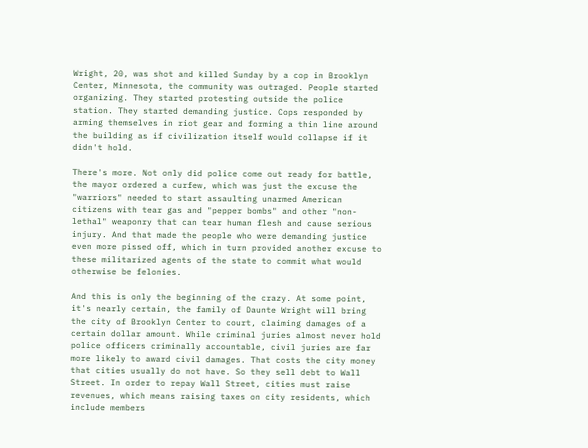Wright, 20, was shot and killed Sunday by a cop in Brooklyn Center, Minnesota, the community was outraged. People started organizing. They started protesting outside the police station. They started demanding justice. Cops responded by arming themselves in riot gear and forming a thin line around the building as if civilization itself would collapse if it didn't hold.

There's more. Not only did police come out ready for battle, the mayor ordered a curfew, which was just the excuse the "warriors" needed to start assaulting unarmed American citizens with tear gas and "pepper bombs" and other "non-lethal" weaponry that can tear human flesh and cause serious injury. And that made the people who were demanding justice even more pissed off, which in turn provided another excuse to these militarized agents of the state to commit what would otherwise be felonies.

And this is only the beginning of the crazy. At some point, it's nearly certain, the family of Daunte Wright will bring the city of Brooklyn Center to court, claiming damages of a certain dollar amount. While criminal juries almost never hold police officers criminally accountable, civil juries are far more likely to award civil damages. That costs the city money that cities usually do not have. So they sell debt to Wall Street. In order to repay Wall Street, cities must raise revenues, which means raising taxes on city residents, which include members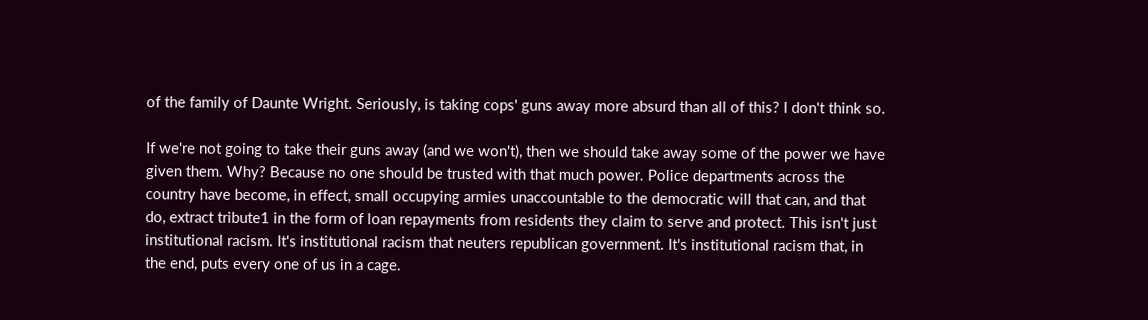of the family of Daunte Wright. Seriously, is taking cops' guns away more absurd than all of this? I don't think so.

If we're not going to take their guns away (and we won't), then we should take away some of the power we have given them. Why? Because no one should be trusted with that much power. Police departments across the country have become, in effect, small occupying armies unaccountable to the democratic will that can, and that do, extract tribute1 in the form of loan repayments from residents they claim to serve and protect. This isn't just institutional racism. It's institutional racism that neuters republican government. It's institutional racism that, in the end, puts every one of us in a cage.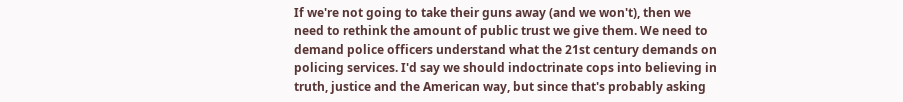If we're not going to take their guns away (and we won't), then we need to rethink the amount of public trust we give them. We need to demand police officers understand what the 21st century demands on policing services. I'd say we should indoctrinate cops into believing in truth, justice and the American way, but since that's probably asking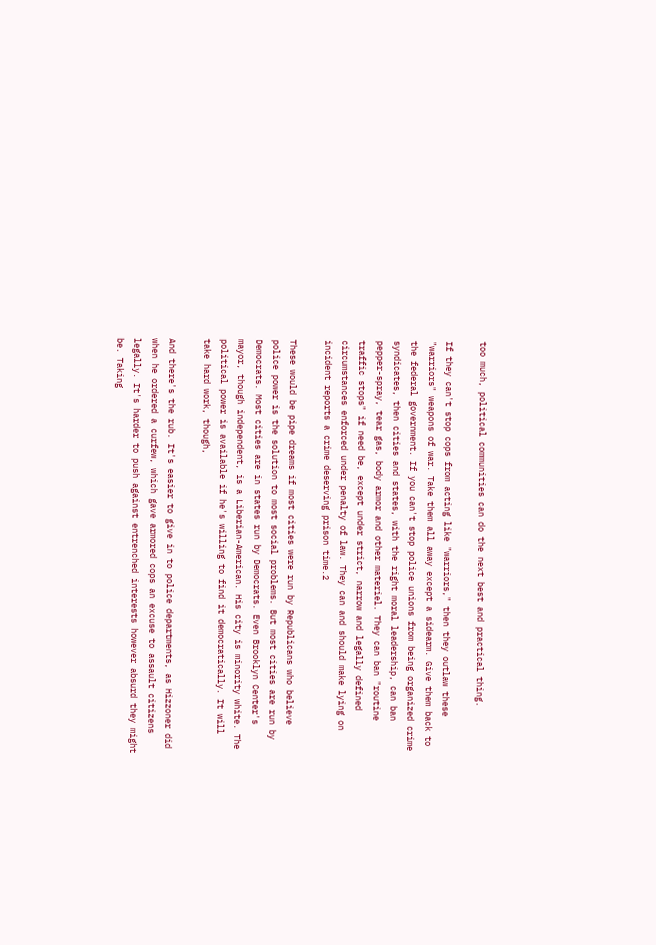too much, political communities can do the next best and practical thing.

If they can't stop cops from acting like "warriors," then they outlaw these "warriors" weapons of war. Take them all away except a sidearm. Give them back to the federal government. If you can't stop police unions from being organized crime syndicates, then cities and states, with the right moral leadership, can ban pepper-spray, tear gas, body armor and other materiel. They can ban "routine traffic stops" if need be, except under strict, narrow and legally defined circumstances enforced under penalty of law. They can and should make lying on incident reports a crime deserving prison time.2

These would be pipe dreams if most cities were run by Republicans who believe police power is the solution to most social problems. But most cities are run by Democrats. Most cities are in states run by Democrats. Even Brooklyn Center's mayor, though independent, is a Liberian-American. His city is minority white. The political power is available if he's willing to find it democratically. It will take hard work, though,

And there's the rub. It's easier to give in to police departments, as Hizzoner did when he ordered a curfew, which gave armored cops an excuse to assault citizens legally. It's harder to push against entrenched interests however absurd they might be. Taking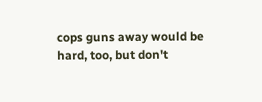cops guns away would be hard, too, but don't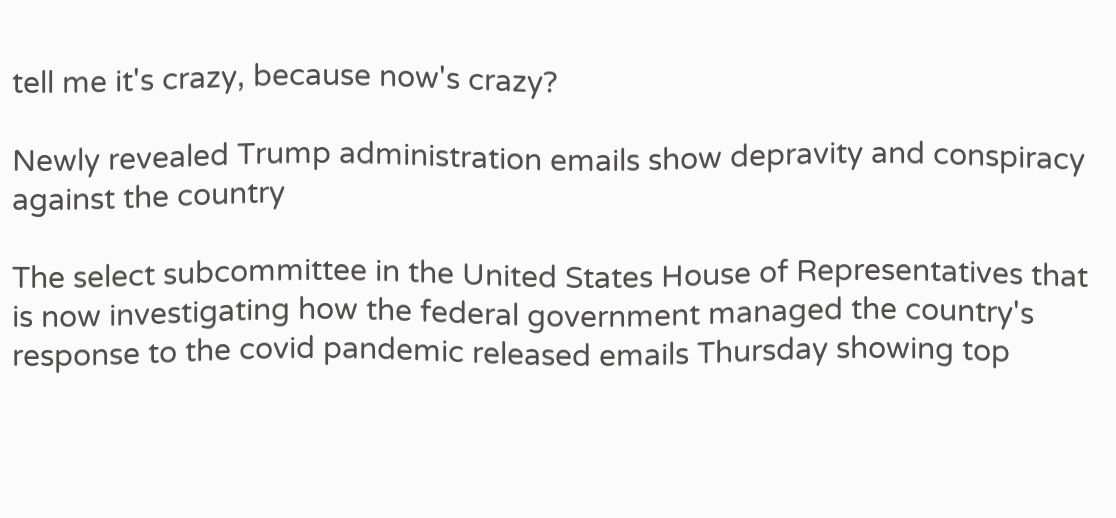tell me it's crazy, because now's crazy?

Newly revealed Trump administration emails show depravity and conspiracy against the country

The select subcommittee in the United States House of Representatives that is now investigating how the federal government managed the country's response to the covid pandemic released emails Thursday showing top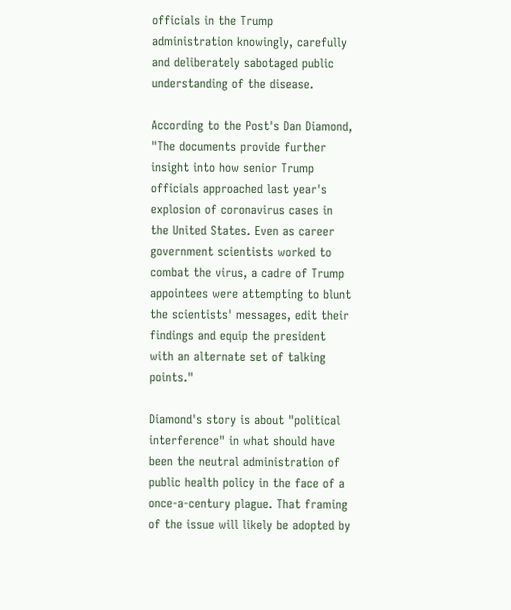officials in the Trump administration knowingly, carefully and deliberately sabotaged public understanding of the disease.

According to the Post's Dan Diamond, "The documents provide further insight into how senior Trump officials approached last year's explosion of coronavirus cases in the United States. Even as career government scientists worked to combat the virus, a cadre of Trump appointees were attempting to blunt the scientists' messages, edit their findings and equip the president with an alternate set of talking points."

Diamond's story is about "political interference" in what should have been the neutral administration of public health policy in the face of a once-a-century plague. That framing of the issue will likely be adopted by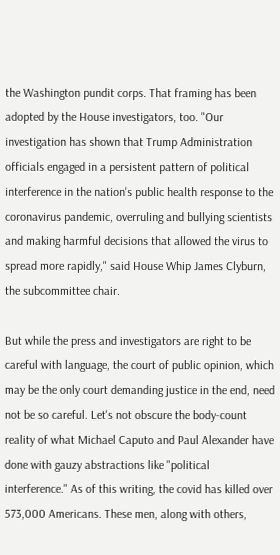the Washington pundit corps. That framing has been adopted by the House investigators, too. "Our investigation has shown that Trump Administration officials engaged in a persistent pattern of political interference in the nation's public health response to the coronavirus pandemic, overruling and bullying scientists and making harmful decisions that allowed the virus to spread more rapidly," said House Whip James Clyburn, the subcommittee chair.

But while the press and investigators are right to be careful with language, the court of public opinion, which may be the only court demanding justice in the end, need not be so careful. Let's not obscure the body-count reality of what Michael Caputo and Paul Alexander have done with gauzy abstractions like "political interference." As of this writing, the covid has killed over 573,000 Americans. These men, along with others,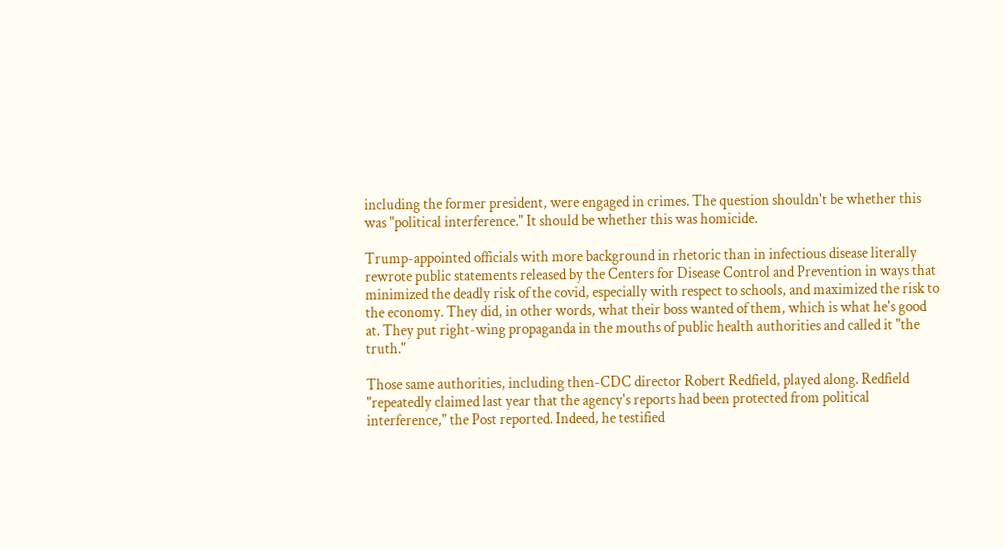including the former president, were engaged in crimes. The question shouldn't be whether this was "political interference." It should be whether this was homicide.

Trump-appointed officials with more background in rhetoric than in infectious disease literally rewrote public statements released by the Centers for Disease Control and Prevention in ways that minimized the deadly risk of the covid, especially with respect to schools, and maximized the risk to the economy. They did, in other words, what their boss wanted of them, which is what he's good at. They put right-wing propaganda in the mouths of public health authorities and called it "the truth."

Those same authorities, including then-CDC director Robert Redfield, played along. Redfield "repeatedly claimed last year that the agency's reports had been protected from political interference," the Post reported. Indeed, he testified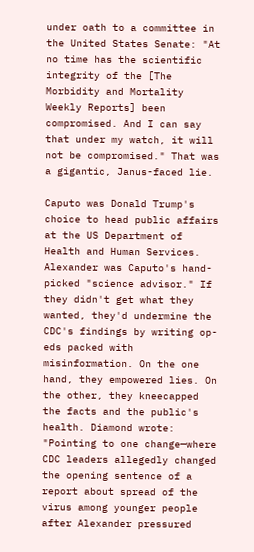under oath to a committee in the United States Senate: "At no time has the scientific integrity of the [The Morbidity and Mortality Weekly Reports] been compromised. And I can say that under my watch, it will not be compromised." That was a gigantic, Janus-faced lie.

Caputo was Donald Trump's choice to head public affairs at the US Department of Health and Human Services. Alexander was Caputo's hand-picked "science advisor." If they didn't get what they wanted, they'd undermine the CDC's findings by writing op-eds packed with misinformation. On the one hand, they empowered lies. On the other, they kneecapped the facts and the public's health. Diamond wrote: "Pointing to one change—where CDC leaders allegedly changed the opening sentence of a report about spread of the virus among younger people after Alexander pressured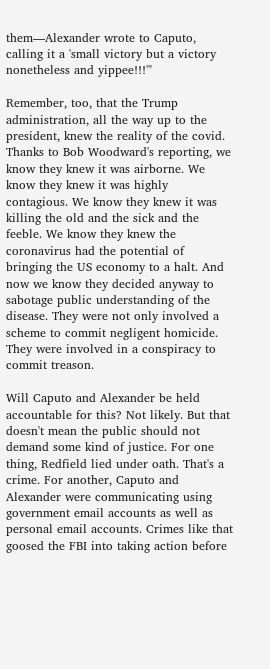them—Alexander wrote to Caputo, calling it a 'small victory but a victory nonetheless and yippee!!!'"

Remember, too, that the Trump administration, all the way up to the president, knew the reality of the covid. Thanks to Bob Woodward's reporting, we know they knew it was airborne. We know they knew it was highly contagious. We know they knew it was killing the old and the sick and the feeble. We know they knew the coronavirus had the potential of bringing the US economy to a halt. And now we know they decided anyway to sabotage public understanding of the disease. They were not only involved a scheme to commit negligent homicide. They were involved in a conspiracy to commit treason.

Will Caputo and Alexander be held accountable for this? Not likely. But that doesn't mean the public should not demand some kind of justice. For one thing, Redfield lied under oath. That's a crime. For another, Caputo and Alexander were communicating using government email accounts as well as personal email accounts. Crimes like that goosed the FBI into taking action before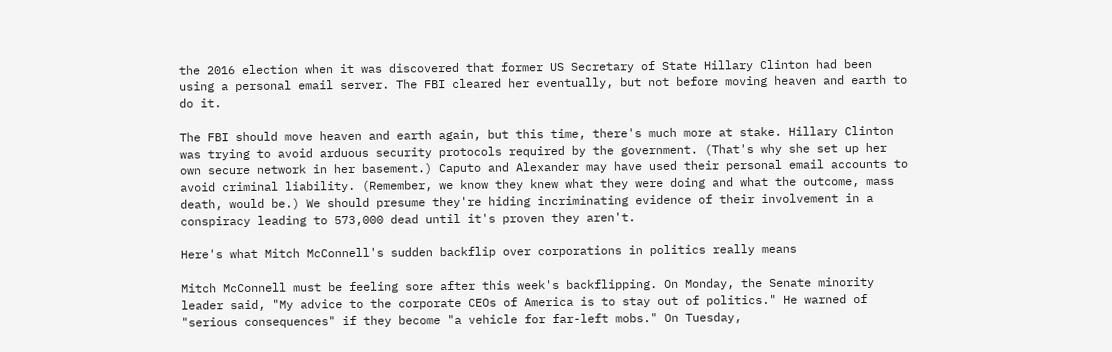the 2016 election when it was discovered that former US Secretary of State Hillary Clinton had been using a personal email server. The FBI cleared her eventually, but not before moving heaven and earth to do it.

The FBI should move heaven and earth again, but this time, there's much more at stake. Hillary Clinton was trying to avoid arduous security protocols required by the government. (That's why she set up her own secure network in her basement.) Caputo and Alexander may have used their personal email accounts to avoid criminal liability. (Remember, we know they knew what they were doing and what the outcome, mass death, would be.) We should presume they're hiding incriminating evidence of their involvement in a conspiracy leading to 573,000 dead until it's proven they aren't.

Here's what Mitch McConnell's sudden backflip over corporations in politics really means

Mitch McConnell must be feeling sore after this week's backflipping. On Monday, the Senate minority leader said, "My advice to the corporate CEOs of America is to stay out of politics." He warned of "serious consequences" if they become "a vehicle for far-left mobs." On Tuesday,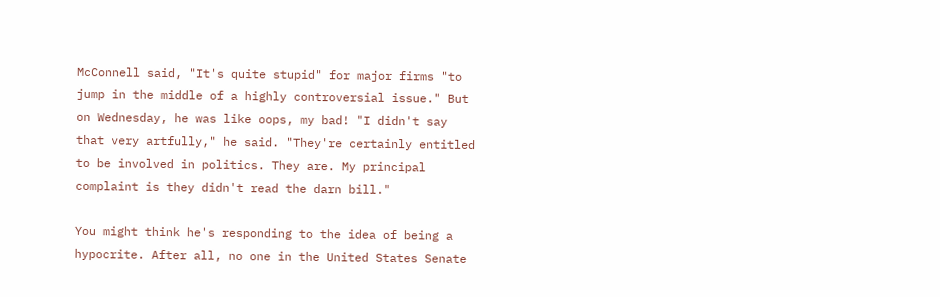McConnell said, "It's quite stupid" for major firms "to jump in the middle of a highly controversial issue." But on Wednesday, he was like oops, my bad! "I didn't say that very artfully," he said. "They're certainly entitled to be involved in politics. They are. My principal complaint is they didn't read the darn bill."

You might think he's responding to the idea of being a hypocrite. After all, no one in the United States Senate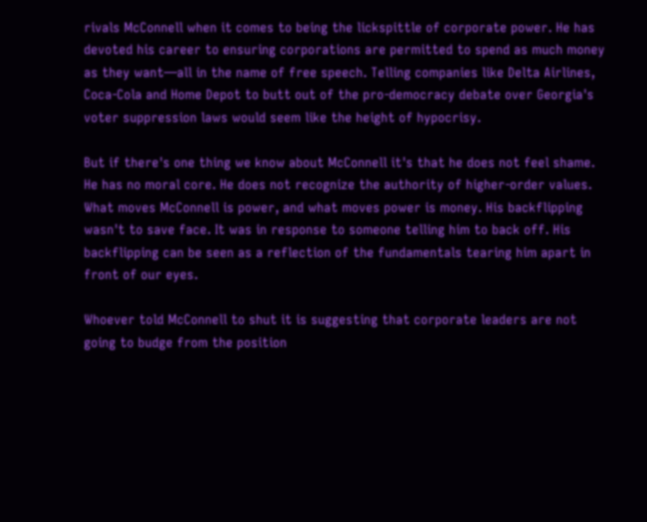rivals McConnell when it comes to being the lickspittle of corporate power. He has devoted his career to ensuring corporations are permitted to spend as much money as they want—all in the name of free speech. Telling companies like Delta Airlines, Coca-Cola and Home Depot to butt out of the pro-democracy debate over Georgia's voter suppression laws would seem like the height of hypocrisy.

But if there's one thing we know about McConnell it's that he does not feel shame. He has no moral core. He does not recognize the authority of higher-order values. What moves McConnell is power, and what moves power is money. His backflipping wasn't to save face. It was in response to someone telling him to back off. His backflipping can be seen as a reflection of the fundamentals tearing him apart in front of our eyes.

Whoever told McConnell to shut it is suggesting that corporate leaders are not going to budge from the position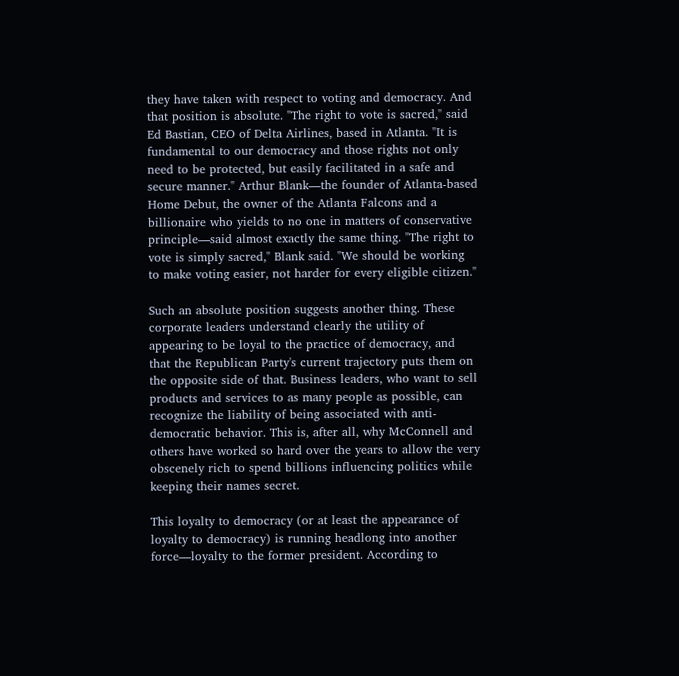they have taken with respect to voting and democracy. And that position is absolute. "The right to vote is sacred," said Ed Bastian, CEO of Delta Airlines, based in Atlanta. "It is fundamental to our democracy and those rights not only need to be protected, but easily facilitated in a safe and secure manner." Arthur Blank—the founder of Atlanta-based Home Debut, the owner of the Atlanta Falcons and a billionaire who yields to no one in matters of conservative principle—said almost exactly the same thing. "The right to vote is simply sacred," Blank said. "We should be working to make voting easier, not harder for every eligible citizen."

Such an absolute position suggests another thing. These corporate leaders understand clearly the utility of appearing to be loyal to the practice of democracy, and that the Republican Party's current trajectory puts them on the opposite side of that. Business leaders, who want to sell products and services to as many people as possible, can recognize the liability of being associated with anti-democratic behavior. This is, after all, why McConnell and others have worked so hard over the years to allow the very obscenely rich to spend billions influencing politics while keeping their names secret.

This loyalty to democracy (or at least the appearance of loyalty to democracy) is running headlong into another force—loyalty to the former president. According to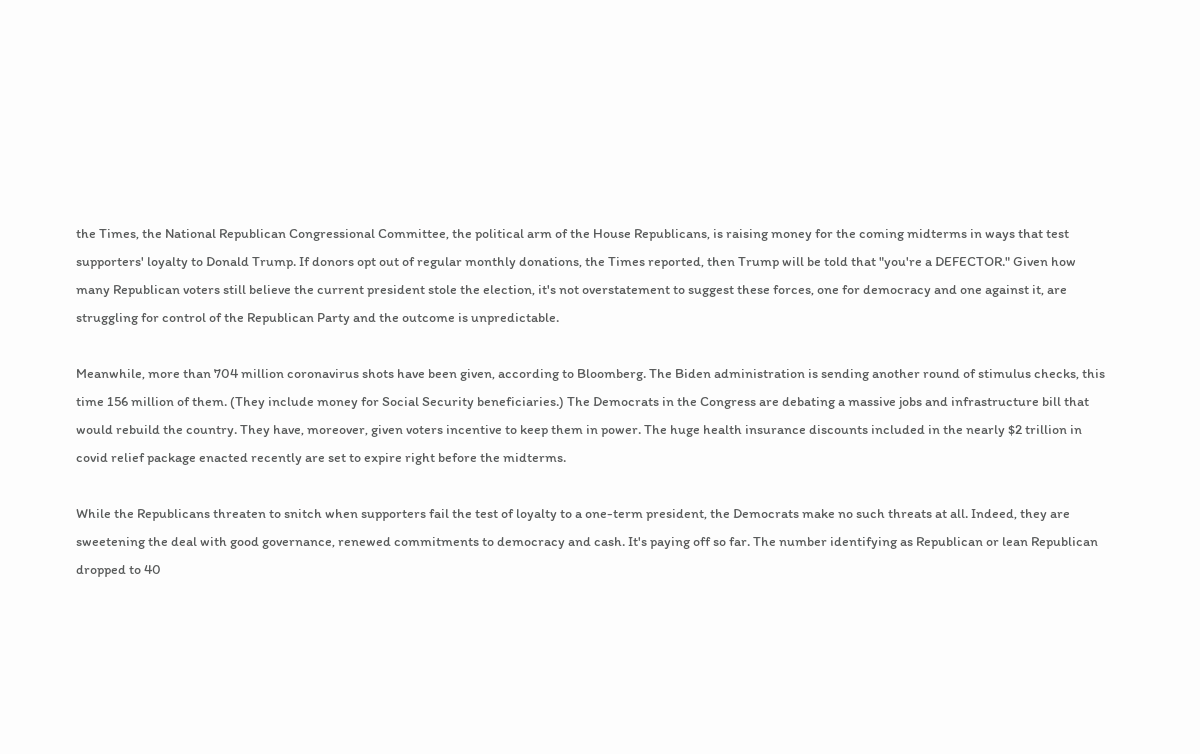the Times, the National Republican Congressional Committee, the political arm of the House Republicans, is raising money for the coming midterms in ways that test supporters' loyalty to Donald Trump. If donors opt out of regular monthly donations, the Times reported, then Trump will be told that "you're a DEFECTOR." Given how many Republican voters still believe the current president stole the election, it's not overstatement to suggest these forces, one for democracy and one against it, are struggling for control of the Republican Party and the outcome is unpredictable.

Meanwhile, more than 704 million coronavirus shots have been given, according to Bloomberg. The Biden administration is sending another round of stimulus checks, this time 156 million of them. (They include money for Social Security beneficiaries.) The Democrats in the Congress are debating a massive jobs and infrastructure bill that would rebuild the country. They have, moreover, given voters incentive to keep them in power. The huge health insurance discounts included in the nearly $2 trillion in covid relief package enacted recently are set to expire right before the midterms.

While the Republicans threaten to snitch when supporters fail the test of loyalty to a one-term president, the Democrats make no such threats at all. Indeed, they are sweetening the deal with good governance, renewed commitments to democracy and cash. It's paying off so far. The number identifying as Republican or lean Republican dropped to 40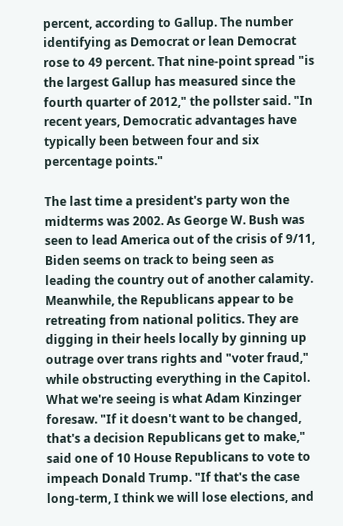percent, according to Gallup. The number identifying as Democrat or lean Democrat rose to 49 percent. That nine-point spread "is the largest Gallup has measured since the fourth quarter of 2012," the pollster said. "In recent years, Democratic advantages have typically been between four and six percentage points."

The last time a president's party won the midterms was 2002. As George W. Bush was seen to lead America out of the crisis of 9/11, Biden seems on track to being seen as leading the country out of another calamity. Meanwhile, the Republicans appear to be retreating from national politics. They are digging in their heels locally by ginning up outrage over trans rights and "voter fraud," while obstructing everything in the Capitol. What we're seeing is what Adam Kinzinger foresaw. "If it doesn't want to be changed, that's a decision Republicans get to make," said one of 10 House Republicans to vote to impeach Donald Trump. "If that's the case long-term, I think we will lose elections, and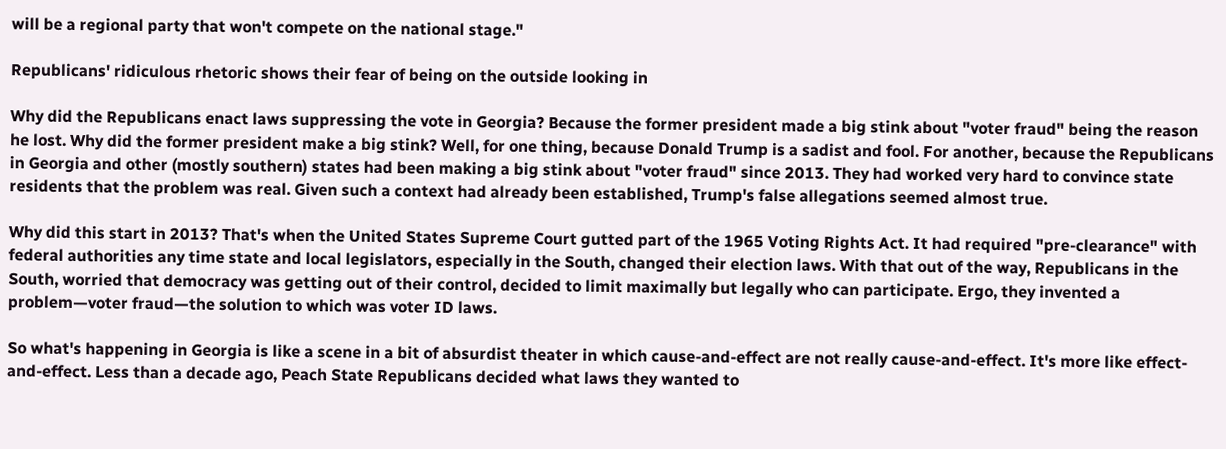will be a regional party that won't compete on the national stage."

Republicans' ridiculous rhetoric shows their fear of being on the outside looking in

Why did the Republicans enact laws suppressing the vote in Georgia? Because the former president made a big stink about "voter fraud" being the reason he lost. Why did the former president make a big stink? Well, for one thing, because Donald Trump is a sadist and fool. For another, because the Republicans in Georgia and other (mostly southern) states had been making a big stink about "voter fraud" since 2013. They had worked very hard to convince state residents that the problem was real. Given such a context had already been established, Trump's false allegations seemed almost true.

Why did this start in 2013? That's when the United States Supreme Court gutted part of the 1965 Voting Rights Act. It had required "pre-clearance" with federal authorities any time state and local legislators, especially in the South, changed their election laws. With that out of the way, Republicans in the South, worried that democracy was getting out of their control, decided to limit maximally but legally who can participate. Ergo, they invented a problem—voter fraud—the solution to which was voter ID laws.

So what's happening in Georgia is like a scene in a bit of absurdist theater in which cause-and-effect are not really cause-and-effect. It's more like effect-and-effect. Less than a decade ago, Peach State Republicans decided what laws they wanted to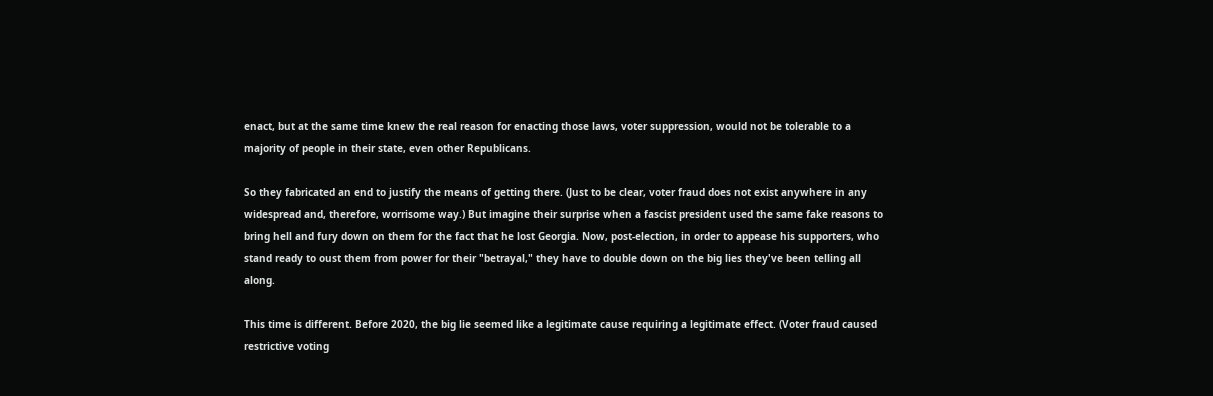enact, but at the same time knew the real reason for enacting those laws, voter suppression, would not be tolerable to a majority of people in their state, even other Republicans.

So they fabricated an end to justify the means of getting there. (Just to be clear, voter fraud does not exist anywhere in any widespread and, therefore, worrisome way.) But imagine their surprise when a fascist president used the same fake reasons to bring hell and fury down on them for the fact that he lost Georgia. Now, post-election, in order to appease his supporters, who stand ready to oust them from power for their "betrayal," they have to double down on the big lies they've been telling all along.

This time is different. Before 2020, the big lie seemed like a legitimate cause requiring a legitimate effect. (Voter fraud caused restrictive voting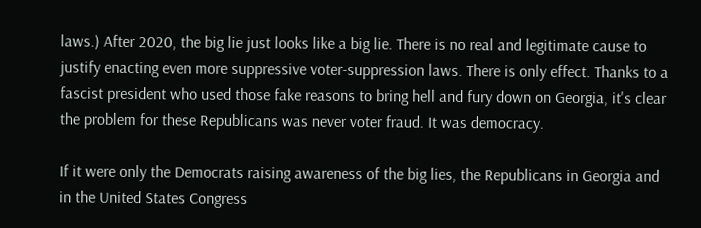laws.) After 2020, the big lie just looks like a big lie. There is no real and legitimate cause to justify enacting even more suppressive voter-suppression laws. There is only effect. Thanks to a fascist president who used those fake reasons to bring hell and fury down on Georgia, it's clear the problem for these Republicans was never voter fraud. It was democracy.

If it were only the Democrats raising awareness of the big lies, the Republicans in Georgia and in the United States Congress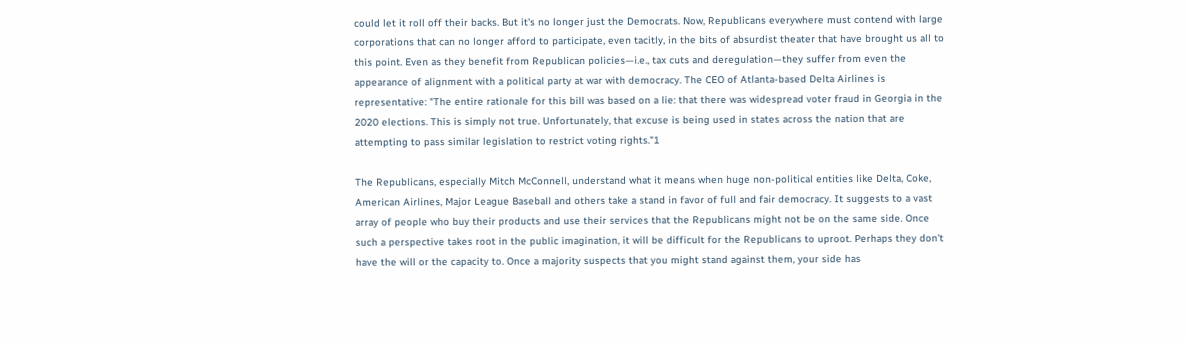could let it roll off their backs. But it's no longer just the Democrats. Now, Republicans everywhere must contend with large corporations that can no longer afford to participate, even tacitly, in the bits of absurdist theater that have brought us all to this point. Even as they benefit from Republican policies—i.e., tax cuts and deregulation—they suffer from even the appearance of alignment with a political party at war with democracy. The CEO of Atlanta-based Delta Airlines is representative: "The entire rationale for this bill was based on a lie: that there was widespread voter fraud in Georgia in the 2020 elections. This is simply not true. Unfortunately, that excuse is being used in states across the nation that are attempting to pass similar legislation to restrict voting rights."1

The Republicans, especially Mitch McConnell, understand what it means when huge non-political entities like Delta, Coke, American Airlines, Major League Baseball and others take a stand in favor of full and fair democracy. It suggests to a vast array of people who buy their products and use their services that the Republicans might not be on the same side. Once such a perspective takes root in the public imagination, it will be difficult for the Republicans to uproot. Perhaps they don't have the will or the capacity to. Once a majority suspects that you might stand against them, your side has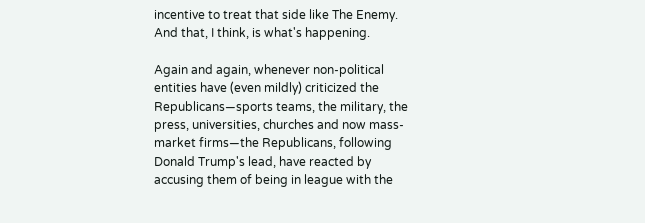incentive to treat that side like The Enemy. And that, I think, is what's happening.

Again and again, whenever non-political entities have (even mildly) criticized the Republicans—sports teams, the military, the press, universities, churches and now mass-market firms—the Republicans, following Donald Trump's lead, have reacted by accusing them of being in league with the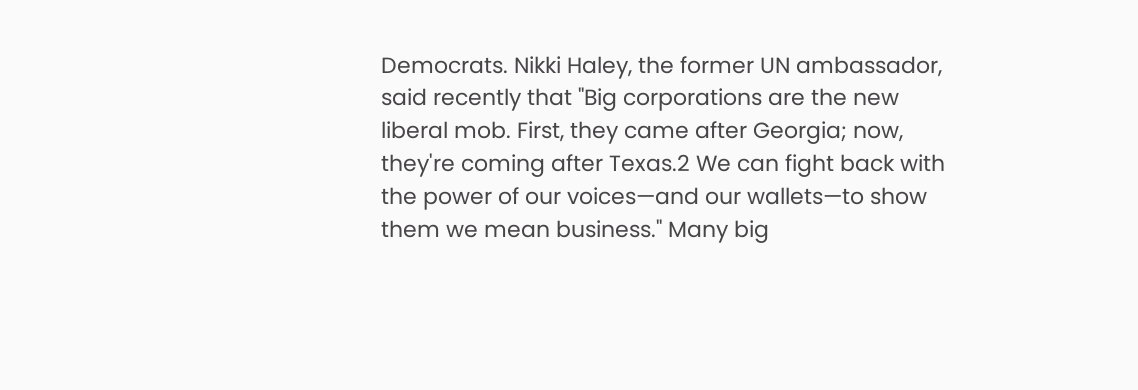Democrats. Nikki Haley, the former UN ambassador, said recently that "Big corporations are the new liberal mob. First, they came after Georgia; now, they're coming after Texas.2 We can fight back with the power of our voices—and our wallets—to show them we mean business." Many big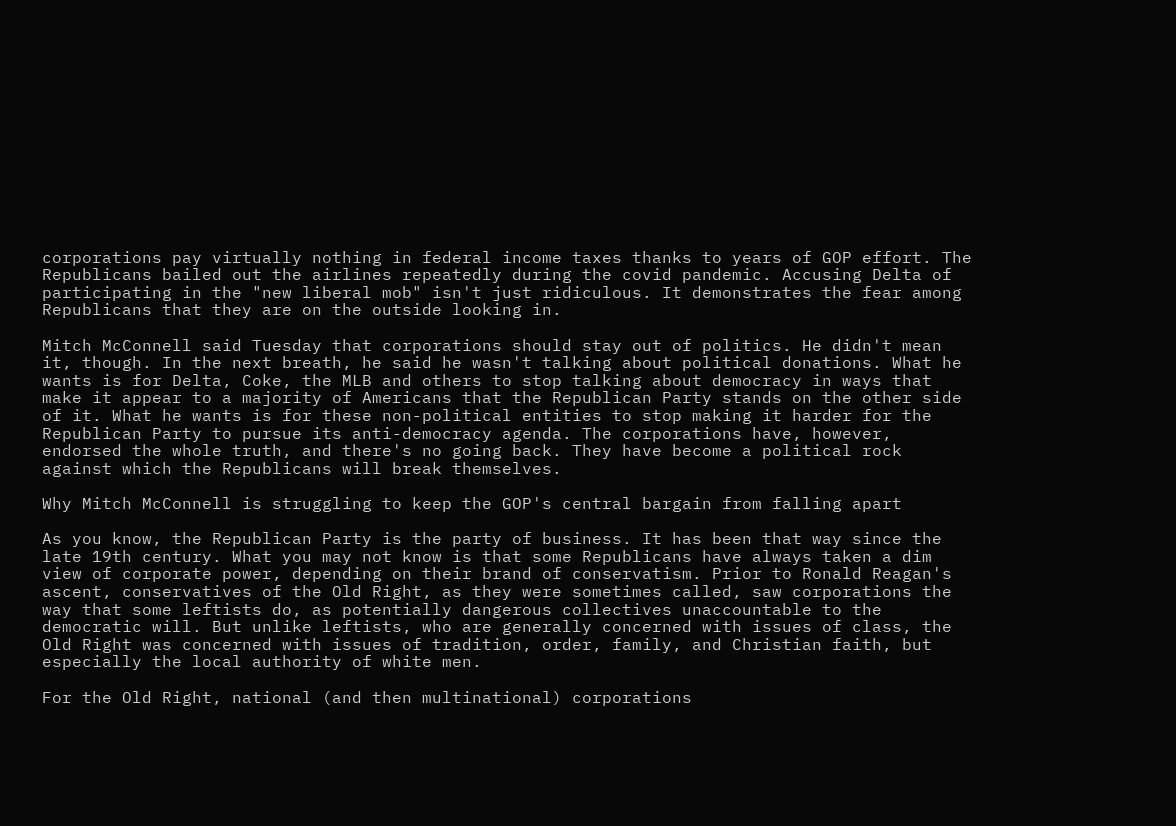corporations pay virtually nothing in federal income taxes thanks to years of GOP effort. The Republicans bailed out the airlines repeatedly during the covid pandemic. Accusing Delta of participating in the "new liberal mob" isn't just ridiculous. It demonstrates the fear among Republicans that they are on the outside looking in.

Mitch McConnell said Tuesday that corporations should stay out of politics. He didn't mean it, though. In the next breath, he said he wasn't talking about political donations. What he wants is for Delta, Coke, the MLB and others to stop talking about democracy in ways that make it appear to a majority of Americans that the Republican Party stands on the other side of it. What he wants is for these non-political entities to stop making it harder for the Republican Party to pursue its anti-democracy agenda. The corporations have, however, endorsed the whole truth, and there's no going back. They have become a political rock against which the Republicans will break themselves.

Why Mitch McConnell is struggling to keep the GOP's central bargain from falling apart

As you know, the Republican Party is the party of business. It has been that way since the late 19th century. What you may not know is that some Republicans have always taken a dim view of corporate power, depending on their brand of conservatism. Prior to Ronald Reagan's ascent, conservatives of the Old Right, as they were sometimes called, saw corporations the way that some leftists do, as potentially dangerous collectives unaccountable to the democratic will. But unlike leftists, who are generally concerned with issues of class, the Old Right was concerned with issues of tradition, order, family, and Christian faith, but especially the local authority of white men.

For the Old Right, national (and then multinational) corporations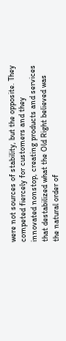were not sources of stability, but the opposite. They competed fiercely for customers and they innovated nonstop, creating products and services that destabilized what the Old Right believed was the natural order of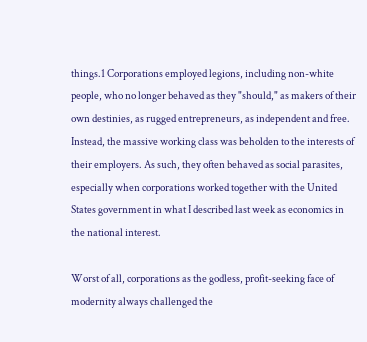things.1 Corporations employed legions, including non-white people, who no longer behaved as they "should," as makers of their own destinies, as rugged entrepreneurs, as independent and free. Instead, the massive working class was beholden to the interests of their employers. As such, they often behaved as social parasites, especially when corporations worked together with the United States government in what I described last week as economics in the national interest.

Worst of all, corporations as the godless, profit-seeking face of modernity always challenged the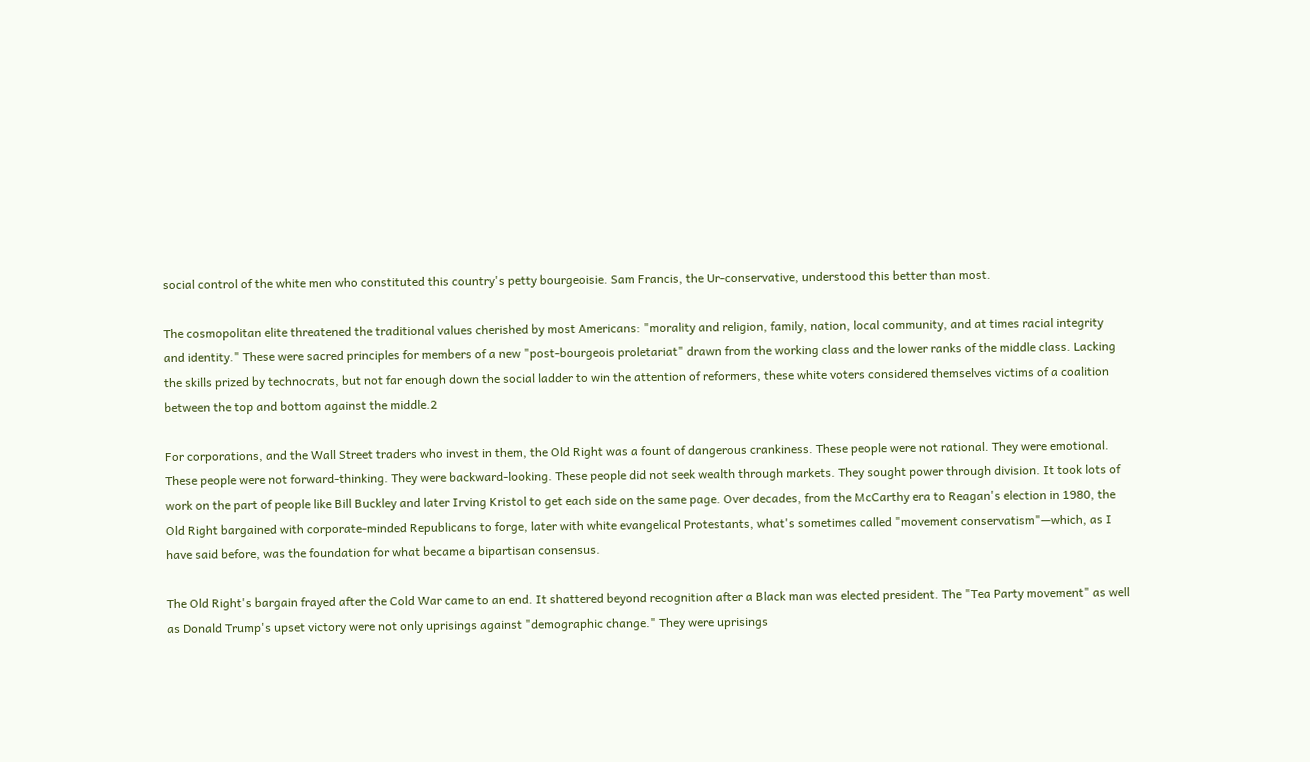social control of the white men who constituted this country's petty bourgeoisie. Sam Francis, the Ur-conservative, understood this better than most.

The cosmopolitan elite threatened the traditional values cherished by most Americans: "morality and religion, family, nation, local community, and at times racial integrity and identity." These were sacred principles for members of a new "post-bourgeois proletariat" drawn from the working class and the lower ranks of the middle class. Lacking the skills prized by technocrats, but not far enough down the social ladder to win the attention of reformers, these white voters considered themselves victims of a coalition between the top and bottom against the middle.2

For corporations, and the Wall Street traders who invest in them, the Old Right was a fount of dangerous crankiness. These people were not rational. They were emotional. These people were not forward-thinking. They were backward-looking. These people did not seek wealth through markets. They sought power through division. It took lots of work on the part of people like Bill Buckley and later Irving Kristol to get each side on the same page. Over decades, from the McCarthy era to Reagan's election in 1980, the Old Right bargained with corporate-minded Republicans to forge, later with white evangelical Protestants, what's sometimes called "movement conservatism"—which, as I have said before, was the foundation for what became a bipartisan consensus.

The Old Right's bargain frayed after the Cold War came to an end. It shattered beyond recognition after a Black man was elected president. The "Tea Party movement" as well as Donald Trump's upset victory were not only uprisings against "demographic change." They were uprisings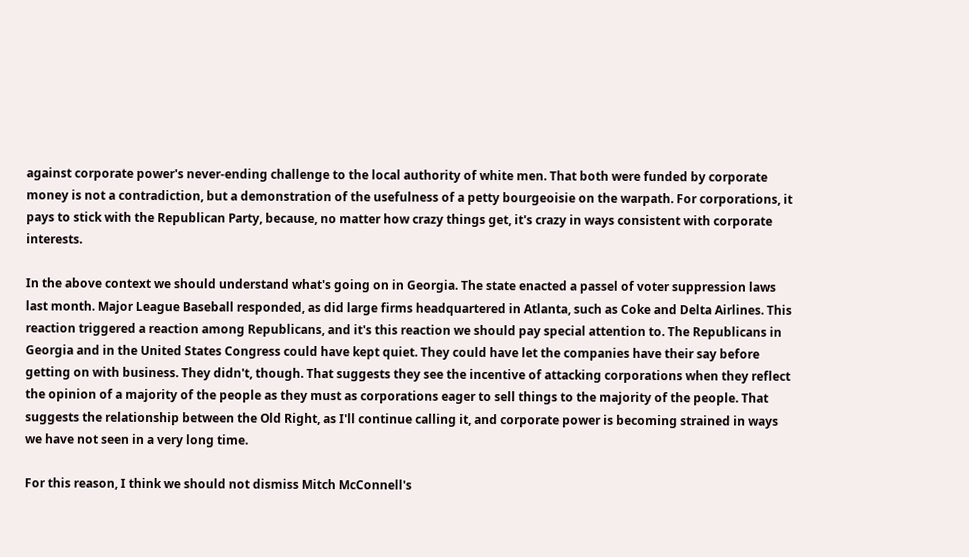against corporate power's never-ending challenge to the local authority of white men. That both were funded by corporate money is not a contradiction, but a demonstration of the usefulness of a petty bourgeoisie on the warpath. For corporations, it pays to stick with the Republican Party, because, no matter how crazy things get, it's crazy in ways consistent with corporate interests.

In the above context we should understand what's going on in Georgia. The state enacted a passel of voter suppression laws last month. Major League Baseball responded, as did large firms headquartered in Atlanta, such as Coke and Delta Airlines. This reaction triggered a reaction among Republicans, and it's this reaction we should pay special attention to. The Republicans in Georgia and in the United States Congress could have kept quiet. They could have let the companies have their say before getting on with business. They didn't, though. That suggests they see the incentive of attacking corporations when they reflect the opinion of a majority of the people as they must as corporations eager to sell things to the majority of the people. That suggests the relationship between the Old Right, as I'll continue calling it, and corporate power is becoming strained in ways we have not seen in a very long time.

For this reason, I think we should not dismiss Mitch McConnell's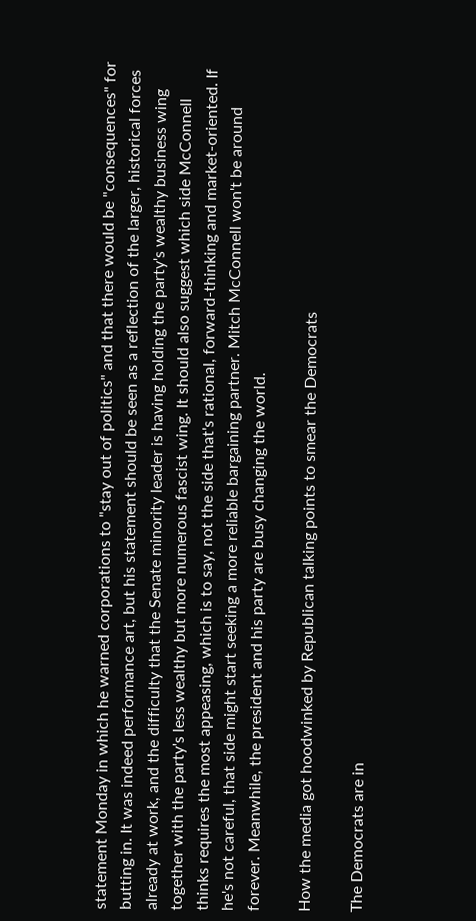statement Monday in which he warned corporations to "stay out of politics" and that there would be "consequences" for butting in. It was indeed performance art, but his statement should be seen as a reflection of the larger, historical forces already at work, and the difficulty that the Senate minority leader is having holding the party's wealthy business wing together with the party's less wealthy but more numerous fascist wing. It should also suggest which side McConnell thinks requires the most appeasing, which is to say, not the side that's rational, forward-thinking and market-oriented. If he's not careful, that side might start seeking a more reliable bargaining partner. Mitch McConnell won't be around forever. Meanwhile, the president and his party are busy changing the world.

How the media got hoodwinked by Republican talking points to smear the Democrats

The Democrats are in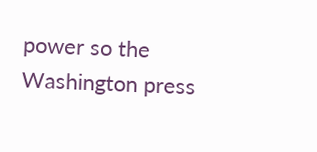power so the Washington press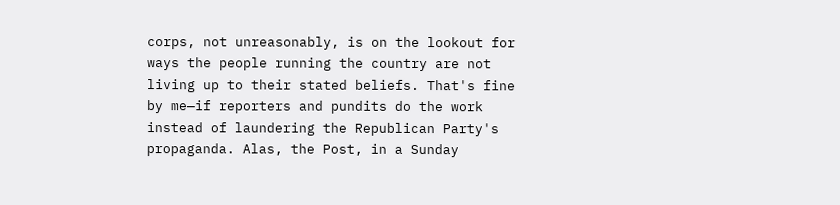corps, not unreasonably, is on the lookout for ways the people running the country are not living up to their stated beliefs. That's fine by me—if reporters and pundits do the work instead of laundering the Republican Party's propaganda. Alas, the Post, in a Sunday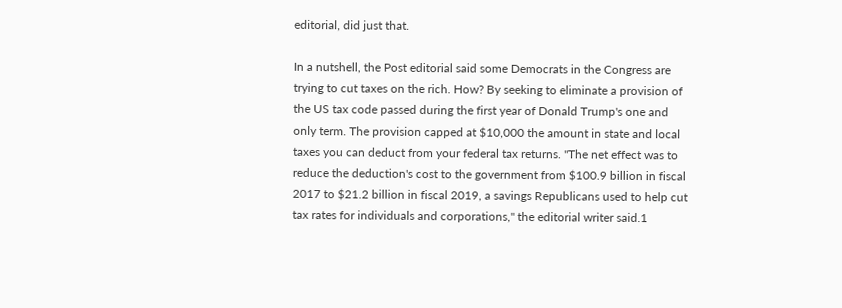editorial, did just that.

In a nutshell, the Post editorial said some Democrats in the Congress are trying to cut taxes on the rich. How? By seeking to eliminate a provision of the US tax code passed during the first year of Donald Trump's one and only term. The provision capped at $10,000 the amount in state and local taxes you can deduct from your federal tax returns. "The net effect was to reduce the deduction's cost to the government from $100.9 billion in fiscal 2017 to $21.2 billion in fiscal 2019, a savings Republicans used to help cut tax rates for individuals and corporations," the editorial writer said.1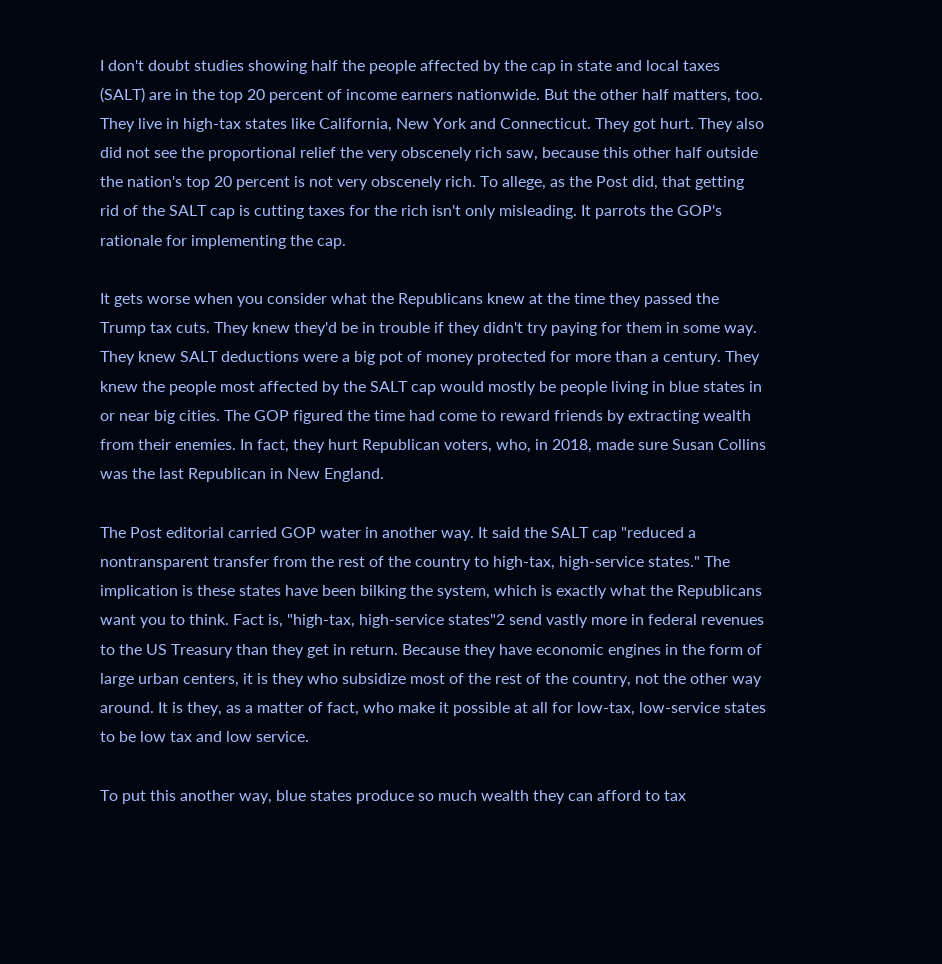I don't doubt studies showing half the people affected by the cap in state and local taxes (SALT) are in the top 20 percent of income earners nationwide. But the other half matters, too. They live in high-tax states like California, New York and Connecticut. They got hurt. They also did not see the proportional relief the very obscenely rich saw, because this other half outside the nation's top 20 percent is not very obscenely rich. To allege, as the Post did, that getting rid of the SALT cap is cutting taxes for the rich isn't only misleading. It parrots the GOP's rationale for implementing the cap.

It gets worse when you consider what the Republicans knew at the time they passed the Trump tax cuts. They knew they'd be in trouble if they didn't try paying for them in some way. They knew SALT deductions were a big pot of money protected for more than a century. They knew the people most affected by the SALT cap would mostly be people living in blue states in or near big cities. The GOP figured the time had come to reward friends by extracting wealth from their enemies. In fact, they hurt Republican voters, who, in 2018, made sure Susan Collins was the last Republican in New England.

The Post editorial carried GOP water in another way. It said the SALT cap "reduced a nontransparent transfer from the rest of the country to high-tax, high-service states." The implication is these states have been bilking the system, which is exactly what the Republicans want you to think. Fact is, "high-tax, high-service states"2 send vastly more in federal revenues to the US Treasury than they get in return. Because they have economic engines in the form of large urban centers, it is they who subsidize most of the rest of the country, not the other way around. It is they, as a matter of fact, who make it possible at all for low-tax, low-service states to be low tax and low service.

To put this another way, blue states produce so much wealth they can afford to tax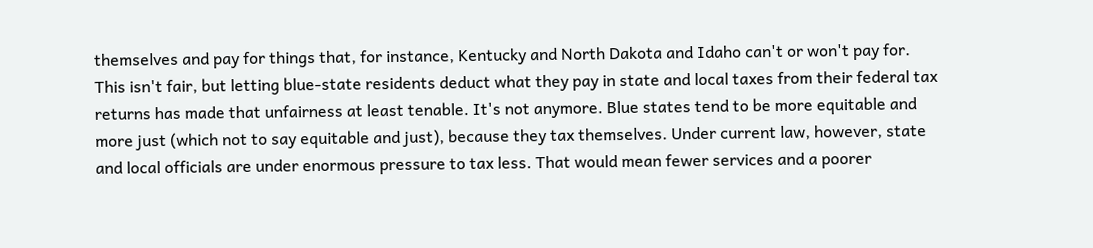themselves and pay for things that, for instance, Kentucky and North Dakota and Idaho can't or won't pay for. This isn't fair, but letting blue-state residents deduct what they pay in state and local taxes from their federal tax returns has made that unfairness at least tenable. It's not anymore. Blue states tend to be more equitable and more just (which not to say equitable and just), because they tax themselves. Under current law, however, state and local officials are under enormous pressure to tax less. That would mean fewer services and a poorer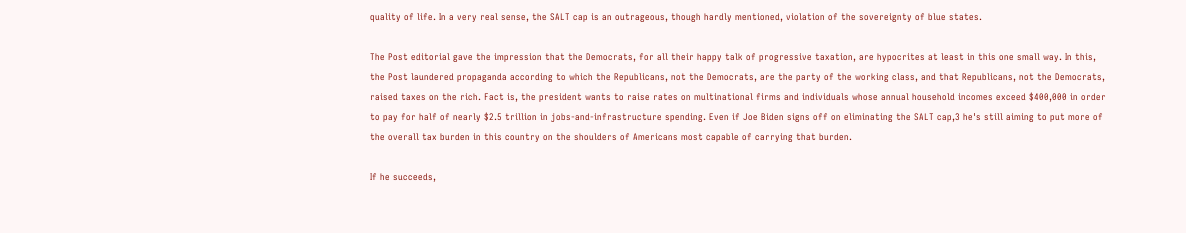quality of life. In a very real sense, the SALT cap is an outrageous, though hardly mentioned, violation of the sovereignty of blue states.

The Post editorial gave the impression that the Democrats, for all their happy talk of progressive taxation, are hypocrites at least in this one small way. In this, the Post laundered propaganda according to which the Republicans, not the Democrats, are the party of the working class, and that Republicans, not the Democrats, raised taxes on the rich. Fact is, the president wants to raise rates on multinational firms and individuals whose annual household incomes exceed $400,000 in order to pay for half of nearly $2.5 trillion in jobs-and-infrastructure spending. Even if Joe Biden signs off on eliminating the SALT cap,3 he's still aiming to put more of the overall tax burden in this country on the shoulders of Americans most capable of carrying that burden.

If he succeeds,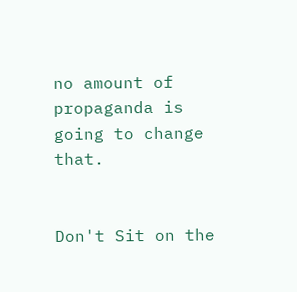no amount of propaganda is going to change that.


Don't Sit on the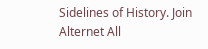Sidelines of History. Join Alternet All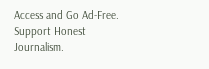Access and Go Ad-Free. Support Honest Journalism.